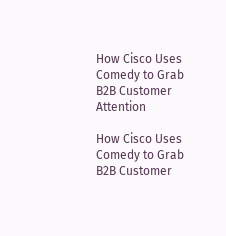How Cisco Uses Comedy to Grab B2B Customer Attention

How Cisco Uses Comedy to Grab B2B Customer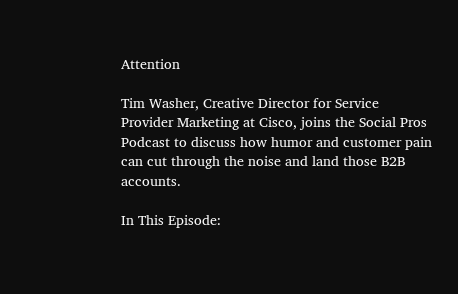Attention

Tim Washer, Creative Director for Service Provider Marketing at Cisco, joins the Social Pros Podcast to discuss how humor and customer pain can cut through the noise and land those B2B accounts.

In This Episode: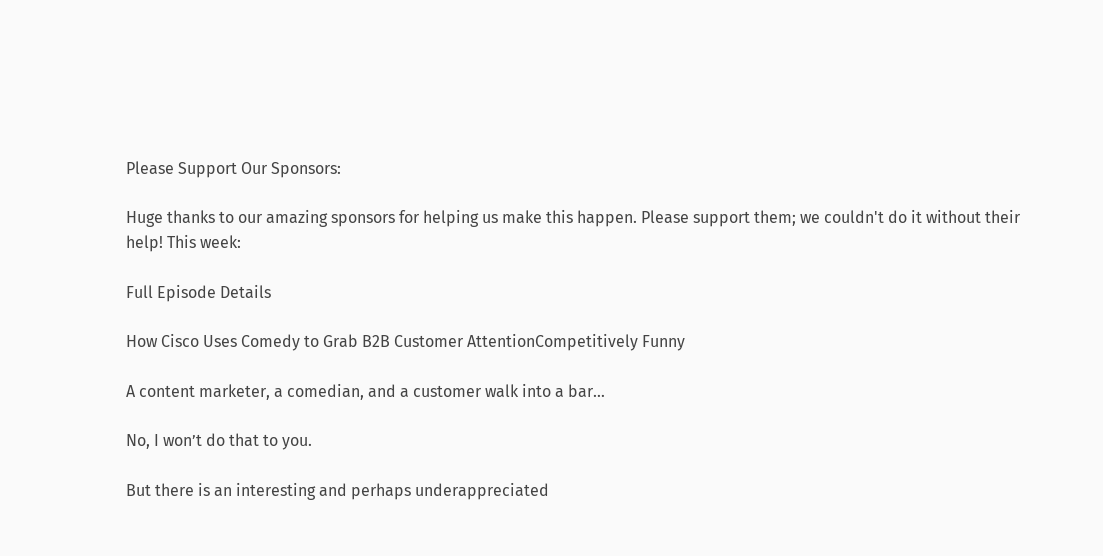Please Support Our Sponsors:

Huge thanks to our amazing sponsors for helping us make this happen. Please support them; we couldn't do it without their help! This week:

Full Episode Details

How Cisco Uses Comedy to Grab B2B Customer AttentionCompetitively Funny

A content marketer, a comedian, and a customer walk into a bar…

No, I won’t do that to you.

But there is an interesting and perhaps underappreciated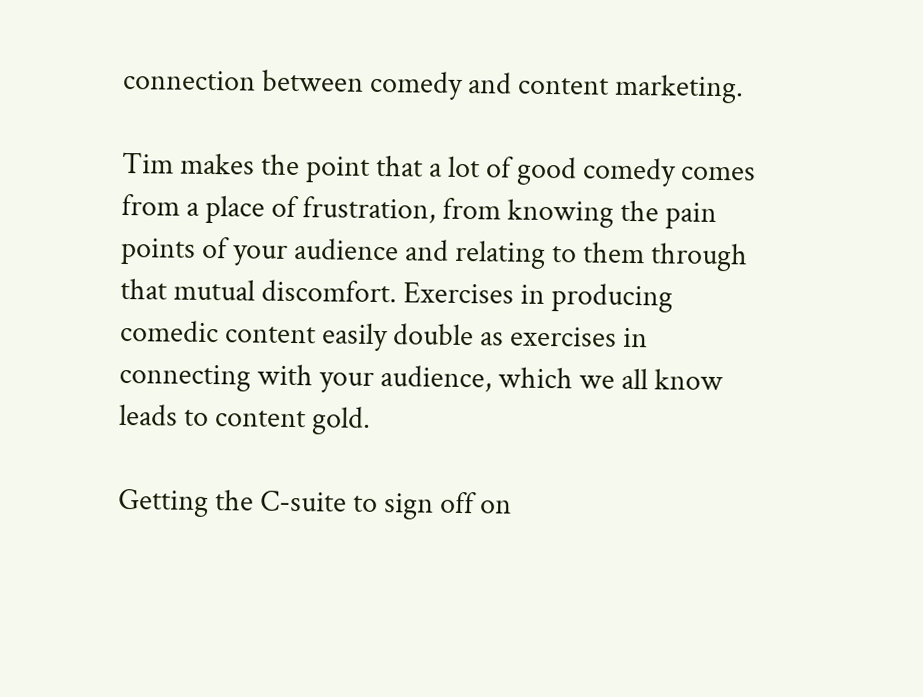connection between comedy and content marketing.

Tim makes the point that a lot of good comedy comes from a place of frustration, from knowing the pain points of your audience and relating to them through that mutual discomfort. Exercises in producing comedic content easily double as exercises in connecting with your audience, which we all know leads to content gold.

Getting the C-suite to sign off on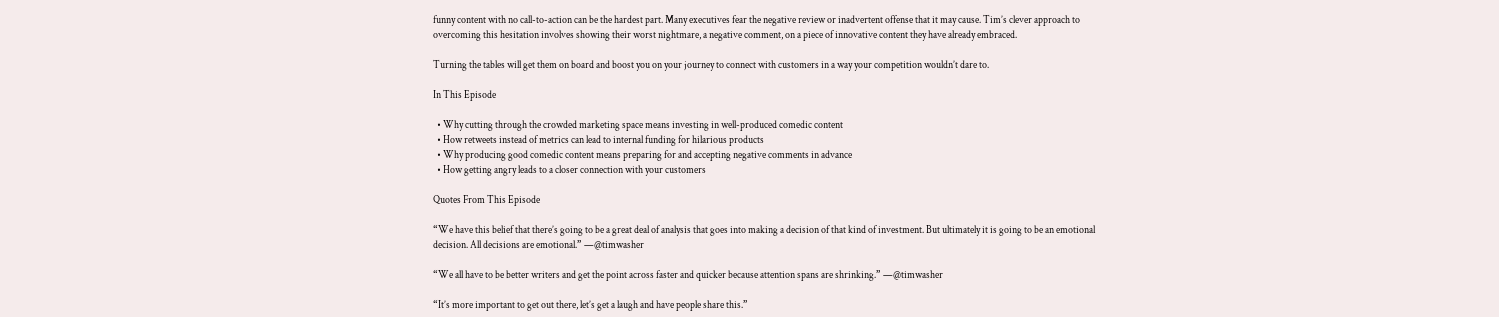funny content with no call-to-action can be the hardest part. Many executives fear the negative review or inadvertent offense that it may cause. Tim’s clever approach to overcoming this hesitation involves showing their worst nightmare, a negative comment, on a piece of innovative content they have already embraced.

Turning the tables will get them on board and boost you on your journey to connect with customers in a way your competition wouldn’t dare to.

In This Episode

  • Why cutting through the crowded marketing space means investing in well-produced comedic content
  • How retweets instead of metrics can lead to internal funding for hilarious products
  • Why producing good comedic content means preparing for and accepting negative comments in advance
  • How getting angry leads to a closer connection with your customers

Quotes From This Episode

“We have this belief that there’s going to be a great deal of analysis that goes into making a decision of that kind of investment. But ultimately it is going to be an emotional decision. All decisions are emotional.” —@timwasher

“We all have to be better writers and get the point across faster and quicker because attention spans are shrinking.” —@timwasher

“It’s more important to get out there, let’s get a laugh and have people share this.”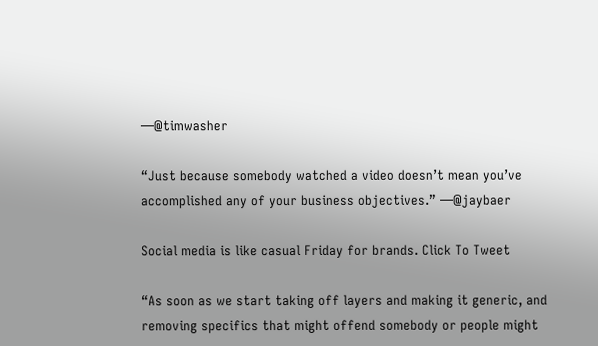—@timwasher

“Just because somebody watched a video doesn’t mean you’ve accomplished any of your business objectives.” —@jaybaer

Social media is like casual Friday for brands. Click To Tweet

“As soon as we start taking off layers and making it generic, and removing specifics that might offend somebody or people might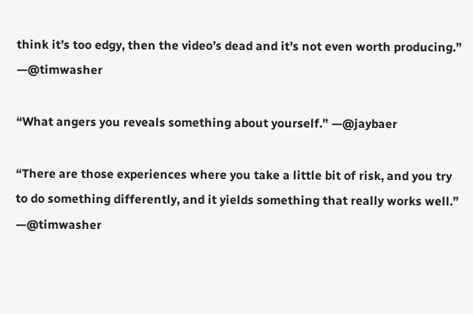think it’s too edgy, then the video’s dead and it’s not even worth producing.” —@timwasher

“What angers you reveals something about yourself.” —@jaybaer

“There are those experiences where you take a little bit of risk, and you try to do something differently, and it yields something that really works well.” —@timwasher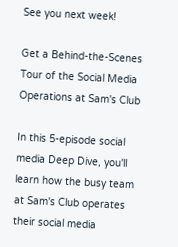See you next week!

Get a Behind-the-Scenes Tour of the Social Media Operations at Sam's Club

In this 5-episode social media Deep Dive, you'll learn how the busy team at Sam's Club operates their social media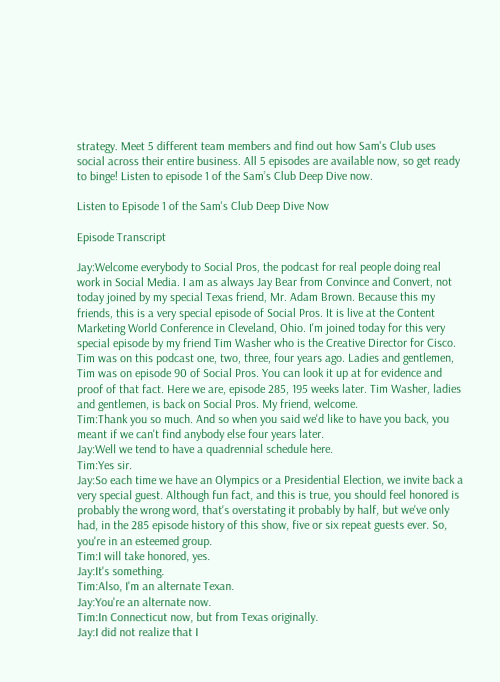strategy. Meet 5 different team members and find out how Sam's Club uses social across their entire business. All 5 episodes are available now, so get ready to binge! Listen to episode 1 of the Sam’s Club Deep Dive now.

Listen to Episode 1 of the Sam's Club Deep Dive Now

Episode Transcript

Jay:Welcome everybody to Social Pros, the podcast for real people doing real work in Social Media. I am as always Jay Bear from Convince and Convert, not today joined by my special Texas friend, Mr. Adam Brown. Because this my friends, this is a very special episode of Social Pros. It is live at the Content Marketing World Conference in Cleveland, Ohio. I'm joined today for this very special episode by my friend Tim Washer who is the Creative Director for Cisco. Tim was on this podcast one, two, three, four years ago. Ladies and gentlemen, Tim was on episode 90 of Social Pros. You can look it up at for evidence and proof of that fact. Here we are, episode 285, 195 weeks later. Tim Washer, ladies and gentlemen, is back on Social Pros. My friend, welcome.
Tim:Thank you so much. And so when you said we'd like to have you back, you meant if we can't find anybody else four years later.
Jay:Well we tend to have a quadrennial schedule here.
Tim:Yes sir.
Jay:So each time we have an Olympics or a Presidential Election, we invite back a very special guest. Although fun fact, and this is true, you should feel honored is probably the wrong word, that's overstating it probably by half, but we've only had, in the 285 episode history of this show, five or six repeat guests ever. So, you're in an esteemed group.
Tim:I will take honored, yes.
Jay:It's something.
Tim:Also, I'm an alternate Texan.
Jay:You're an alternate now.
Tim:In Connecticut now, but from Texas originally.
Jay:I did not realize that I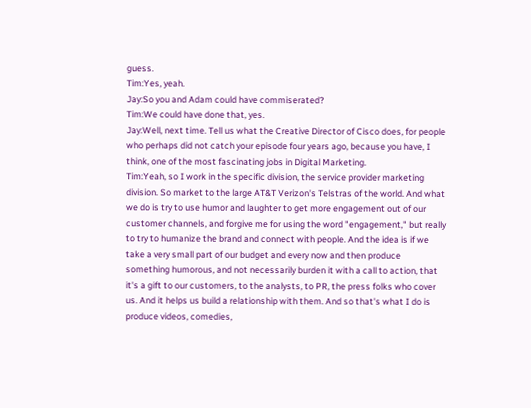guess.
Tim:Yes, yeah.
Jay:So you and Adam could have commiserated?
Tim:We could have done that, yes.
Jay:Well, next time. Tell us what the Creative Director of Cisco does, for people who perhaps did not catch your episode four years ago, because you have, I think, one of the most fascinating jobs in Digital Marketing.
Tim:Yeah, so I work in the specific division, the service provider marketing division. So market to the large AT&T Verizon's Telstras of the world. And what we do is try to use humor and laughter to get more engagement out of our customer channels, and forgive me for using the word "engagement," but really to try to humanize the brand and connect with people. And the idea is if we take a very small part of our budget and every now and then produce something humorous, and not necessarily burden it with a call to action, that it's a gift to our customers, to the analysts, to PR, the press folks who cover us. And it helps us build a relationship with them. And so that's what I do is produce videos, comedies,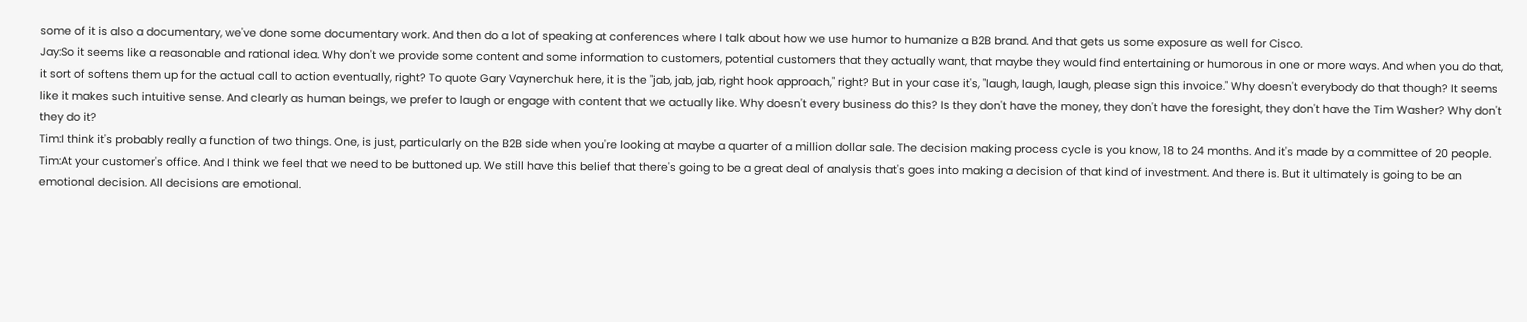some of it is also a documentary, we've done some documentary work. And then do a lot of speaking at conferences where I talk about how we use humor to humanize a B2B brand. And that gets us some exposure as well for Cisco.
Jay:So it seems like a reasonable and rational idea. Why don't we provide some content and some information to customers, potential customers that they actually want, that maybe they would find entertaining or humorous in one or more ways. And when you do that, it sort of softens them up for the actual call to action eventually, right? To quote Gary Vaynerchuk here, it is the "jab, jab, jab, right hook approach," right? But in your case it's, "laugh, laugh, laugh, please sign this invoice." Why doesn't everybody do that though? It seems like it makes such intuitive sense. And clearly as human beings, we prefer to laugh or engage with content that we actually like. Why doesn't every business do this? Is they don't have the money, they don't have the foresight, they don't have the Tim Washer? Why don't they do it?
Tim:I think it's probably really a function of two things. One, is just, particularly on the B2B side when you're looking at maybe a quarter of a million dollar sale. The decision making process cycle is you know, 18 to 24 months. And it's made by a committee of 20 people.
Tim:At your customer's office. And I think we feel that we need to be buttoned up. We still have this belief that there's going to be a great deal of analysis that's goes into making a decision of that kind of investment. And there is. But it ultimately is going to be an emotional decision. All decisions are emotional.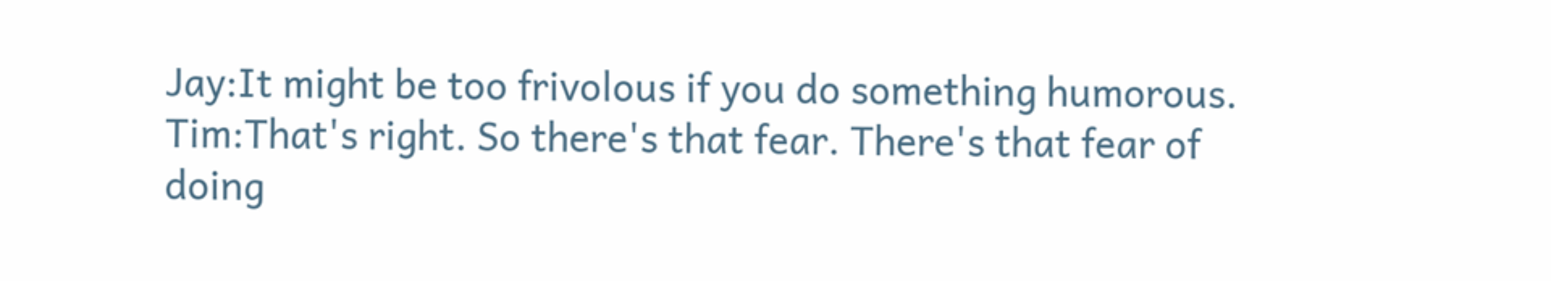Jay:It might be too frivolous if you do something humorous.
Tim:That's right. So there's that fear. There's that fear of doing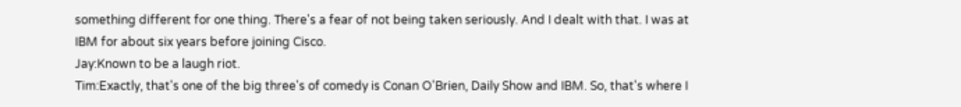something different for one thing. There's a fear of not being taken seriously. And I dealt with that. I was at IBM for about six years before joining Cisco.
Jay:Known to be a laugh riot.
Tim:Exactly, that's one of the big three's of comedy is Conan O'Brien, Daily Show and IBM. So, that's where I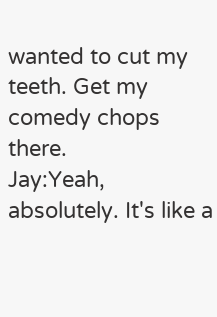wanted to cut my teeth. Get my comedy chops there.
Jay:Yeah, absolutely. It's like a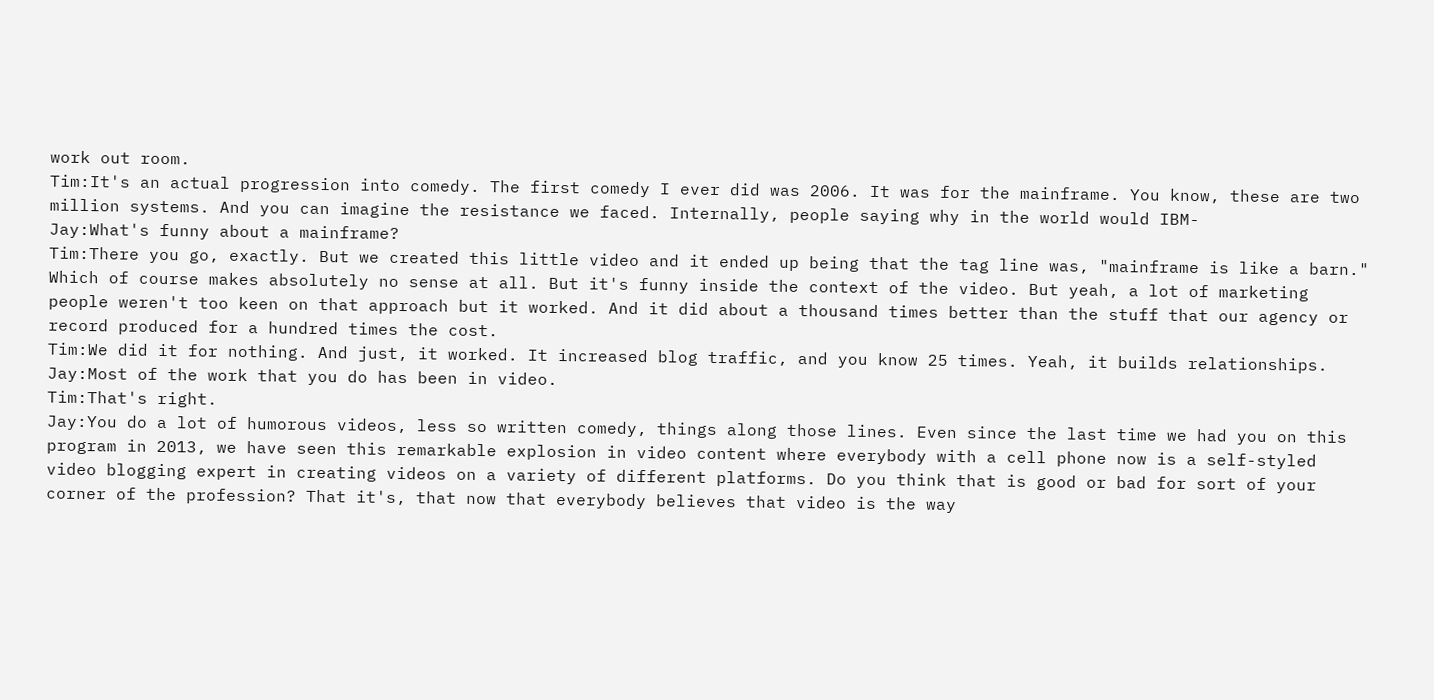work out room.
Tim:It's an actual progression into comedy. The first comedy I ever did was 2006. It was for the mainframe. You know, these are two million systems. And you can imagine the resistance we faced. Internally, people saying why in the world would IBM-
Jay:What's funny about a mainframe?
Tim:There you go, exactly. But we created this little video and it ended up being that the tag line was, "mainframe is like a barn." Which of course makes absolutely no sense at all. But it's funny inside the context of the video. But yeah, a lot of marketing people weren't too keen on that approach but it worked. And it did about a thousand times better than the stuff that our agency or record produced for a hundred times the cost.
Tim:We did it for nothing. And just, it worked. It increased blog traffic, and you know 25 times. Yeah, it builds relationships.
Jay:Most of the work that you do has been in video.
Tim:That's right.
Jay:You do a lot of humorous videos, less so written comedy, things along those lines. Even since the last time we had you on this program in 2013, we have seen this remarkable explosion in video content where everybody with a cell phone now is a self-styled video blogging expert in creating videos on a variety of different platforms. Do you think that is good or bad for sort of your corner of the profession? That it's, that now that everybody believes that video is the way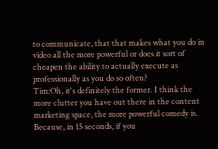to communicate, that that makes what you do in video all the more powerful or does it sort of cheapen the ability to actually execute as professionally as you do so often?
Tim:Oh, it's definitely the former. I think the more clutter you have out there in the content marketing space, the more powerful comedy is. Because, in 15 seconds, if you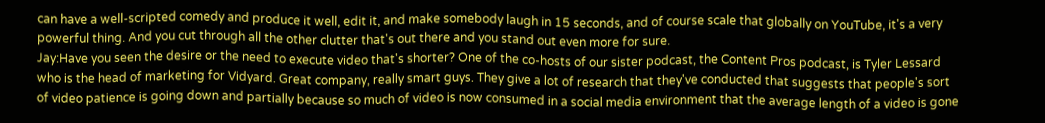can have a well-scripted comedy and produce it well, edit it, and make somebody laugh in 15 seconds, and of course scale that globally on YouTube, it's a very powerful thing. And you cut through all the other clutter that's out there and you stand out even more for sure.
Jay:Have you seen the desire or the need to execute video that's shorter? One of the co-hosts of our sister podcast, the Content Pros podcast, is Tyler Lessard who is the head of marketing for Vidyard. Great company, really smart guys. They give a lot of research that they've conducted that suggests that people's sort of video patience is going down and partially because so much of video is now consumed in a social media environment that the average length of a video is gone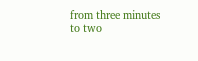from three minutes to two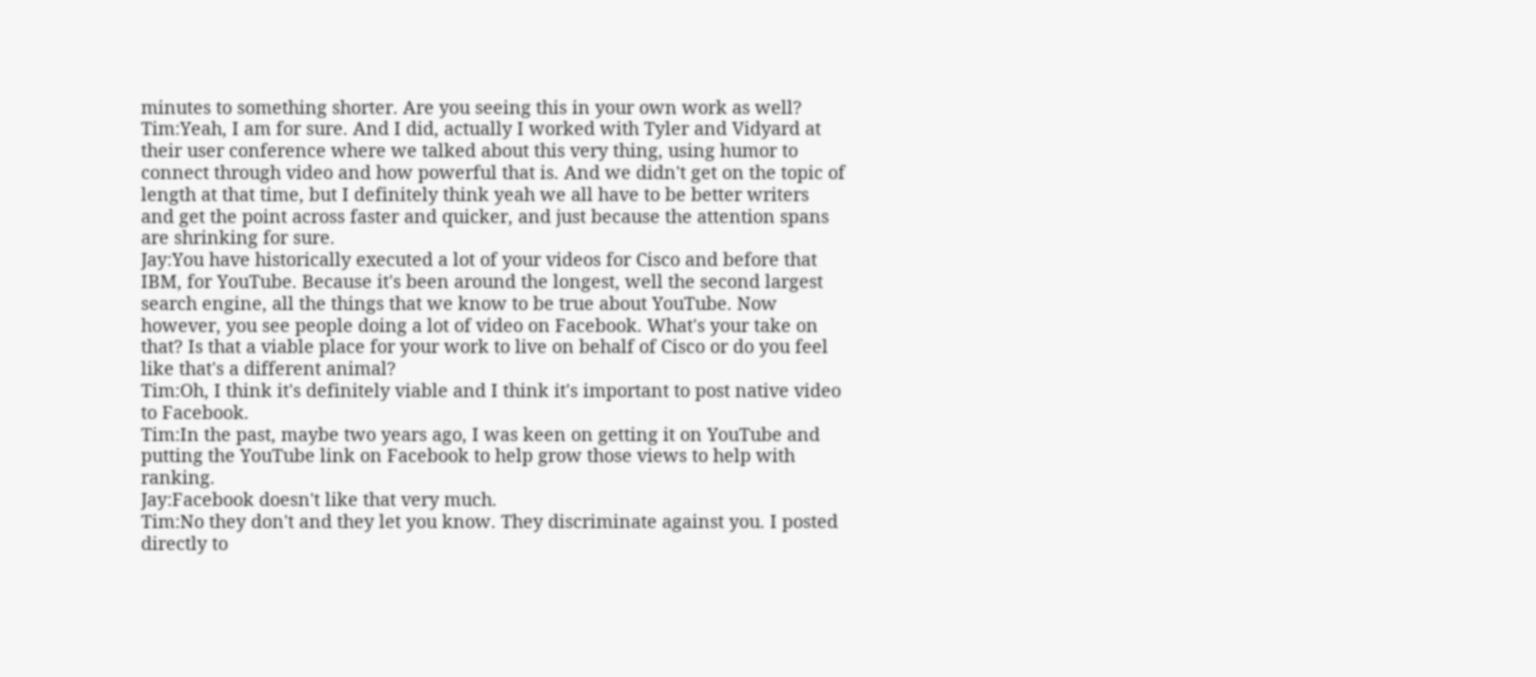minutes to something shorter. Are you seeing this in your own work as well?
Tim:Yeah, I am for sure. And I did, actually I worked with Tyler and Vidyard at their user conference where we talked about this very thing, using humor to connect through video and how powerful that is. And we didn't get on the topic of length at that time, but I definitely think yeah we all have to be better writers and get the point across faster and quicker, and just because the attention spans are shrinking for sure.
Jay:You have historically executed a lot of your videos for Cisco and before that IBM, for YouTube. Because it's been around the longest, well the second largest search engine, all the things that we know to be true about YouTube. Now however, you see people doing a lot of video on Facebook. What's your take on that? Is that a viable place for your work to live on behalf of Cisco or do you feel like that's a different animal?
Tim:Oh, I think it's definitely viable and I think it's important to post native video to Facebook.
Tim:In the past, maybe two years ago, I was keen on getting it on YouTube and putting the YouTube link on Facebook to help grow those views to help with ranking.
Jay:Facebook doesn't like that very much.
Tim:No they don't and they let you know. They discriminate against you. I posted directly to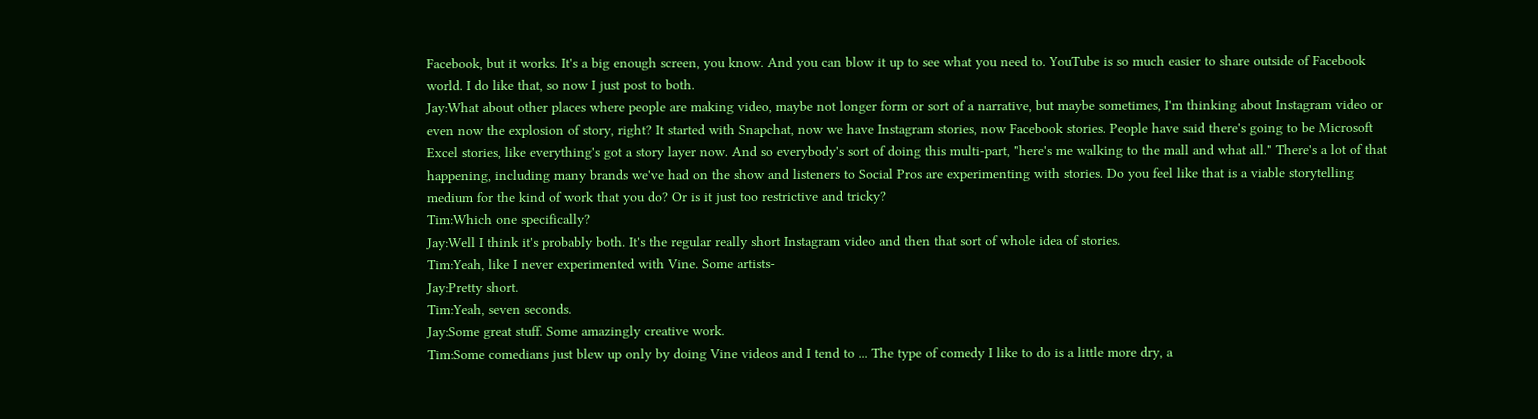Facebook, but it works. It's a big enough screen, you know. And you can blow it up to see what you need to. YouTube is so much easier to share outside of Facebook world. I do like that, so now I just post to both.
Jay:What about other places where people are making video, maybe not longer form or sort of a narrative, but maybe sometimes, I'm thinking about Instagram video or even now the explosion of story, right? It started with Snapchat, now we have Instagram stories, now Facebook stories. People have said there's going to be Microsoft Excel stories, like everything's got a story layer now. And so everybody's sort of doing this multi-part, "here's me walking to the mall and what all." There's a lot of that happening, including many brands we've had on the show and listeners to Social Pros are experimenting with stories. Do you feel like that is a viable storytelling medium for the kind of work that you do? Or is it just too restrictive and tricky?
Tim:Which one specifically?
Jay:Well I think it's probably both. It's the regular really short Instagram video and then that sort of whole idea of stories.
Tim:Yeah, like I never experimented with Vine. Some artists-
Jay:Pretty short.
Tim:Yeah, seven seconds.
Jay:Some great stuff. Some amazingly creative work.
Tim:Some comedians just blew up only by doing Vine videos and I tend to ... The type of comedy I like to do is a little more dry, a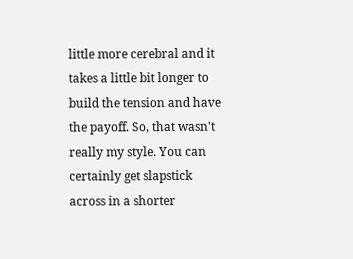little more cerebral and it takes a little bit longer to build the tension and have the payoff. So, that wasn't really my style. You can certainly get slapstick across in a shorter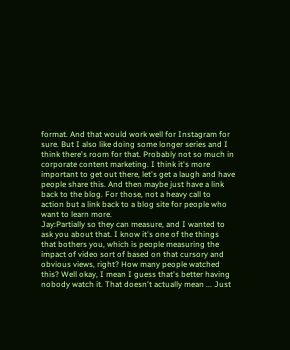format. And that would work well for Instagram for sure. But I also like doing some longer series and I think there's room for that. Probably not so much in corporate content marketing. I think it's more important to get out there, let's get a laugh and have people share this. And then maybe just have a link back to the blog. For those, not a heavy call to action but a link back to a blog site for people who want to learn more.
Jay:Partially so they can measure, and I wanted to ask you about that. I know it's one of the things that bothers you, which is people measuring the impact of video sort of based on that cursory and obvious views, right? How many people watched this? Well okay, I mean I guess that's better having nobody watch it. That doesn't actually mean ... Just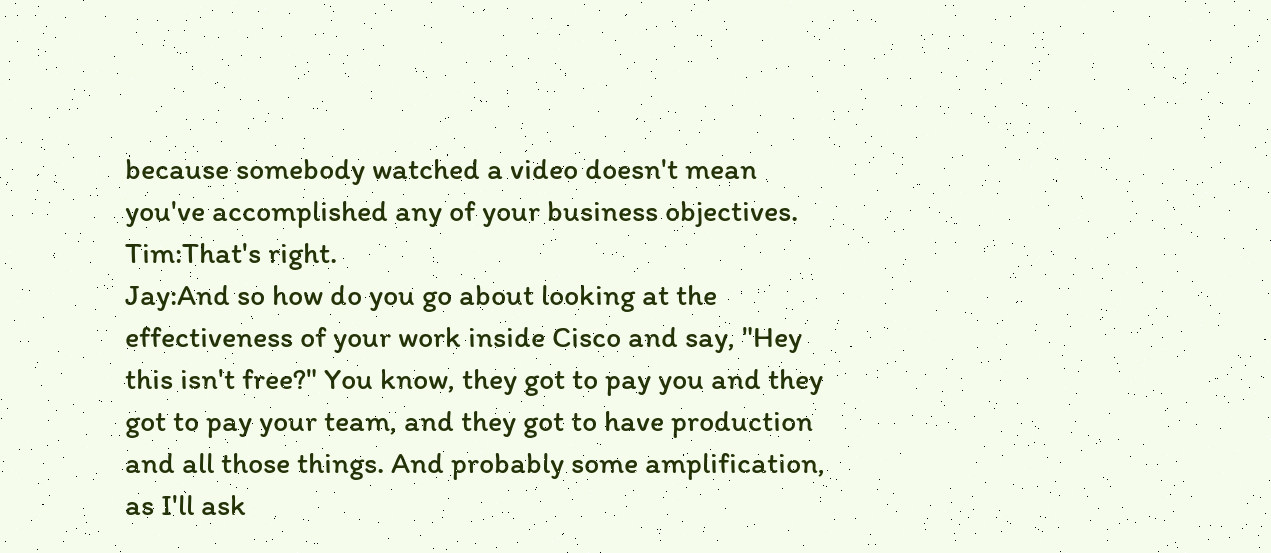because somebody watched a video doesn't mean you've accomplished any of your business objectives.
Tim:That's right.
Jay:And so how do you go about looking at the effectiveness of your work inside Cisco and say, "Hey this isn't free?" You know, they got to pay you and they got to pay your team, and they got to have production and all those things. And probably some amplification, as I'll ask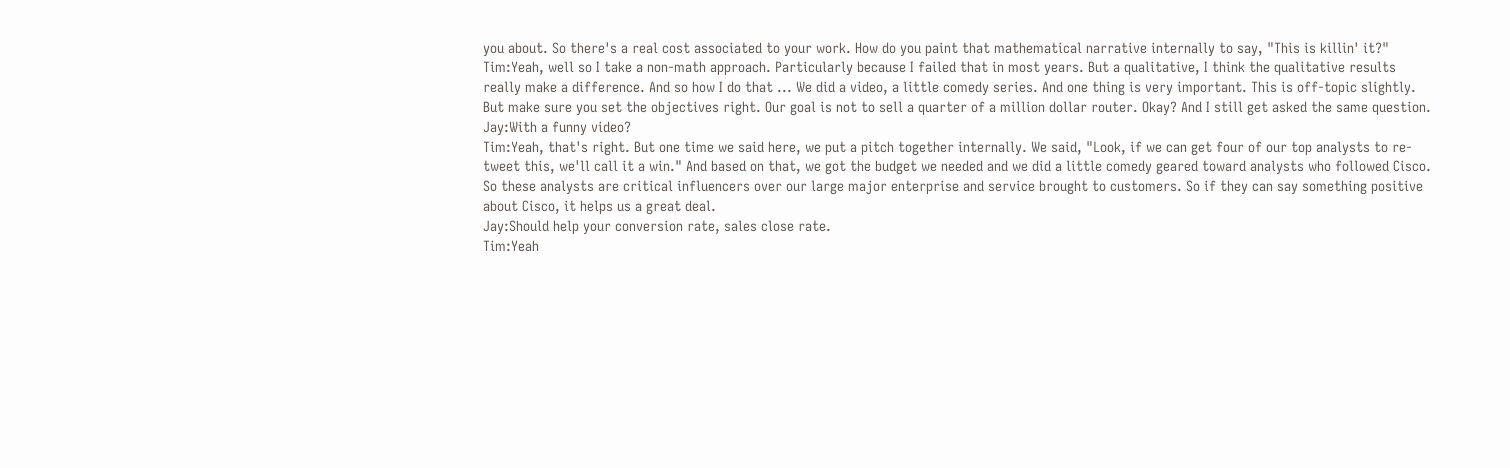you about. So there's a real cost associated to your work. How do you paint that mathematical narrative internally to say, "This is killin' it?"
Tim:Yeah, well so I take a non-math approach. Particularly because I failed that in most years. But a qualitative, I think the qualitative results really make a difference. And so how I do that ... We did a video, a little comedy series. And one thing is very important. This is off-topic slightly. But make sure you set the objectives right. Our goal is not to sell a quarter of a million dollar router. Okay? And I still get asked the same question.
Jay:With a funny video?
Tim:Yeah, that's right. But one time we said here, we put a pitch together internally. We said, "Look, if we can get four of our top analysts to re-tweet this, we'll call it a win." And based on that, we got the budget we needed and we did a little comedy geared toward analysts who followed Cisco. So these analysts are critical influencers over our large major enterprise and service brought to customers. So if they can say something positive about Cisco, it helps us a great deal.
Jay:Should help your conversion rate, sales close rate.
Tim:Yeah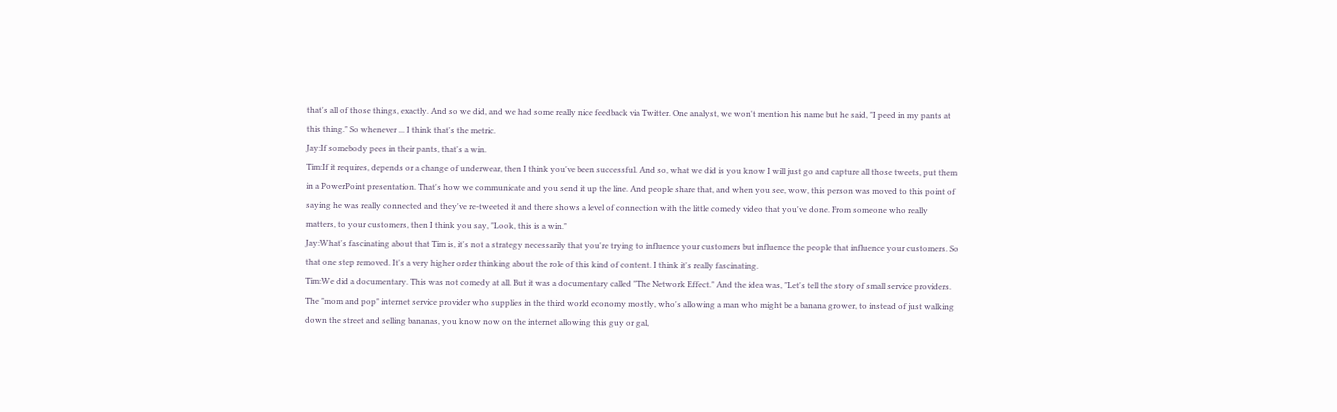that's all of those things, exactly. And so we did, and we had some really nice feedback via Twitter. One analyst, we won't mention his name but he said, "I peed in my pants at this thing." So whenever ... I think that's the metric.
Jay:If somebody pees in their pants, that's a win.
Tim:If it requires, depends or a change of underwear, then I think you've been successful. And so, what we did is you know I will just go and capture all those tweets, put them in a PowerPoint presentation. That's how we communicate and you send it up the line. And people share that, and when you see, wow, this person was moved to this point of saying he was really connected and they've re-tweeted it and there shows a level of connection with the little comedy video that you've done. From someone who really matters, to your customers, then I think you say, "Look, this is a win."
Jay:What's fascinating about that Tim is, it's not a strategy necessarily that you're trying to influence your customers but influence the people that influence your customers. So that one step removed. It's a very higher order thinking about the role of this kind of content. I think it's really fascinating.
Tim:We did a documentary. This was not comedy at all. But it was a documentary called "The Network Effect." And the idea was, "Let's tell the story of small service providers. The "mom and pop" internet service provider who supplies in the third world economy mostly, who's allowing a man who might be a banana grower, to instead of just walking down the street and selling bananas, you know now on the internet allowing this guy or gal,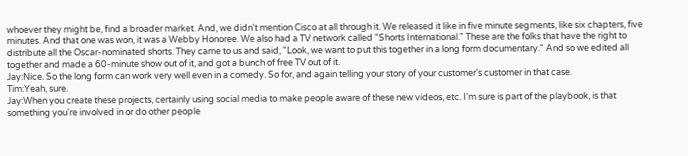whoever they might be, find a broader market. And, we didn't mention Cisco at all through it. We released it like in five minute segments, like six chapters, five minutes. And that one was won, it was a Webby Honoree. We also had a TV network called "Shorts International." These are the folks that have the right to distribute all the Oscar-nominated shorts. They came to us and said, "Look, we want to put this together in a long form documentary." And so we edited all together and made a 60-minute show out of it, and got a bunch of free TV out of it.
Jay:Nice. So the long form can work very well even in a comedy. So for, and again telling your story of your customer's customer in that case.
Tim:Yeah, sure.
Jay:When you create these projects, certainly using social media to make people aware of these new videos, etc. I'm sure is part of the playbook, is that something you're involved in or do other people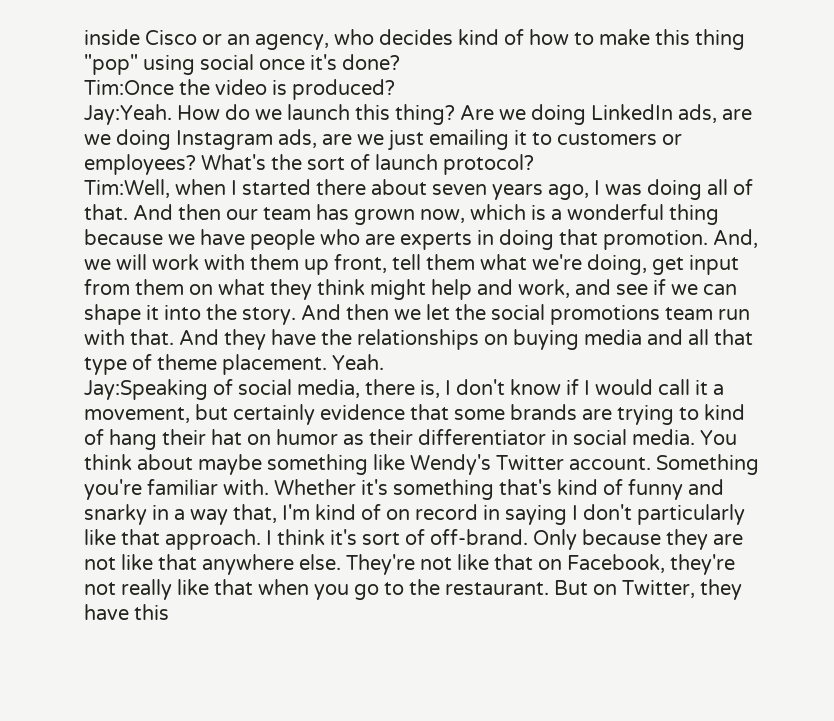inside Cisco or an agency, who decides kind of how to make this thing "pop" using social once it's done?
Tim:Once the video is produced?
Jay:Yeah. How do we launch this thing? Are we doing LinkedIn ads, are we doing Instagram ads, are we just emailing it to customers or employees? What's the sort of launch protocol?
Tim:Well, when I started there about seven years ago, I was doing all of that. And then our team has grown now, which is a wonderful thing because we have people who are experts in doing that promotion. And, we will work with them up front, tell them what we're doing, get input from them on what they think might help and work, and see if we can shape it into the story. And then we let the social promotions team run with that. And they have the relationships on buying media and all that type of theme placement. Yeah.
Jay:Speaking of social media, there is, I don't know if I would call it a movement, but certainly evidence that some brands are trying to kind of hang their hat on humor as their differentiator in social media. You think about maybe something like Wendy's Twitter account. Something you're familiar with. Whether it's something that's kind of funny and snarky in a way that, I'm kind of on record in saying I don't particularly like that approach. I think it's sort of off-brand. Only because they are not like that anywhere else. They're not like that on Facebook, they're not really like that when you go to the restaurant. But on Twitter, they have this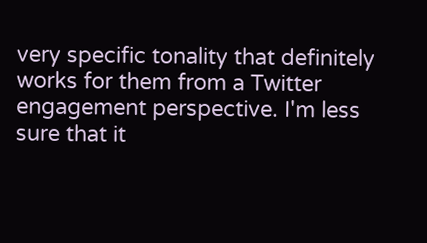very specific tonality that definitely works for them from a Twitter engagement perspective. I'm less sure that it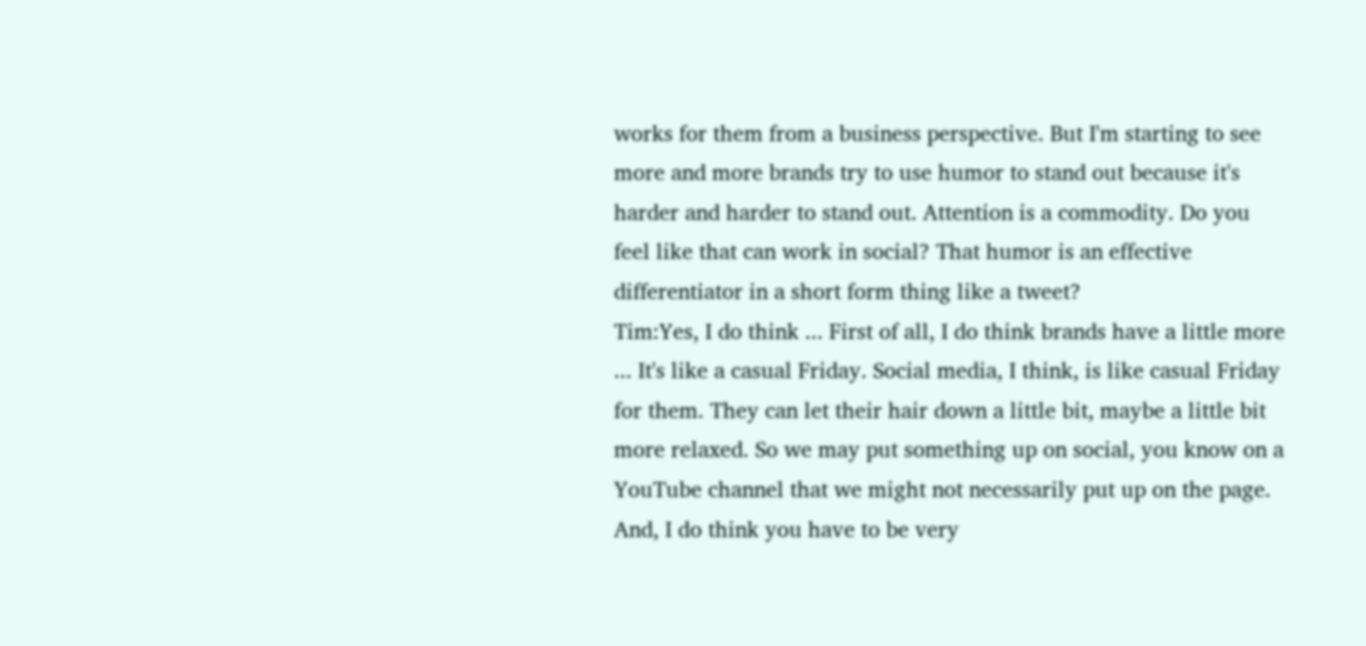works for them from a business perspective. But I'm starting to see more and more brands try to use humor to stand out because it's harder and harder to stand out. Attention is a commodity. Do you feel like that can work in social? That humor is an effective differentiator in a short form thing like a tweet?
Tim:Yes, I do think ... First of all, I do think brands have a little more ... It's like a casual Friday. Social media, I think, is like casual Friday for them. They can let their hair down a little bit, maybe a little bit more relaxed. So we may put something up on social, you know on a YouTube channel that we might not necessarily put up on the page. And, I do think you have to be very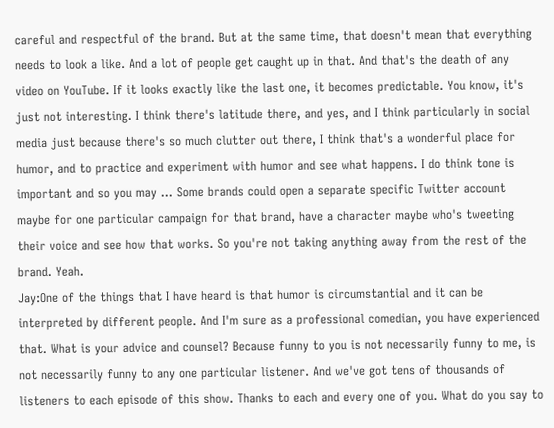careful and respectful of the brand. But at the same time, that doesn't mean that everything needs to look a like. And a lot of people get caught up in that. And that's the death of any video on YouTube. If it looks exactly like the last one, it becomes predictable. You know, it's just not interesting. I think there's latitude there, and yes, and I think particularly in social media just because there's so much clutter out there, I think that's a wonderful place for humor, and to practice and experiment with humor and see what happens. I do think tone is important and so you may ... Some brands could open a separate specific Twitter account maybe for one particular campaign for that brand, have a character maybe who's tweeting their voice and see how that works. So you're not taking anything away from the rest of the brand. Yeah.
Jay:One of the things that I have heard is that humor is circumstantial and it can be interpreted by different people. And I'm sure as a professional comedian, you have experienced that. What is your advice and counsel? Because funny to you is not necessarily funny to me, is not necessarily funny to any one particular listener. And we've got tens of thousands of listeners to each episode of this show. Thanks to each and every one of you. What do you say to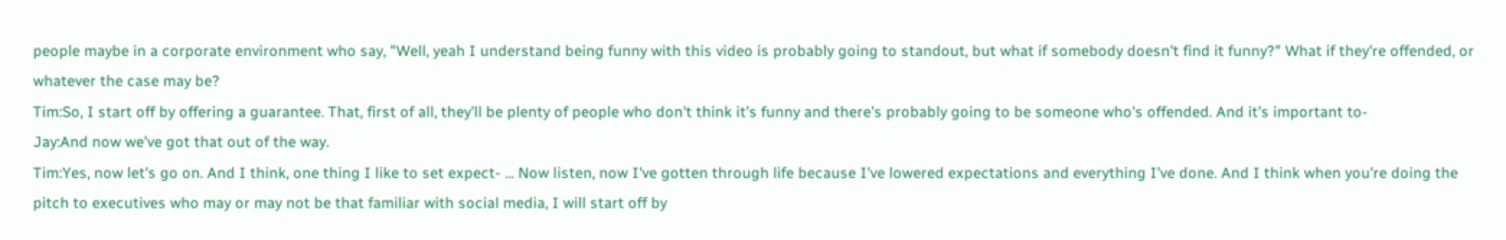people maybe in a corporate environment who say, "Well, yeah I understand being funny with this video is probably going to standout, but what if somebody doesn't find it funny?" What if they're offended, or whatever the case may be?
Tim:So, I start off by offering a guarantee. That, first of all, they'll be plenty of people who don't think it's funny and there's probably going to be someone who's offended. And it's important to-
Jay:And now we've got that out of the way.
Tim:Yes, now let's go on. And I think, one thing I like to set expect- ... Now listen, now I've gotten through life because I've lowered expectations and everything I've done. And I think when you're doing the pitch to executives who may or may not be that familiar with social media, I will start off by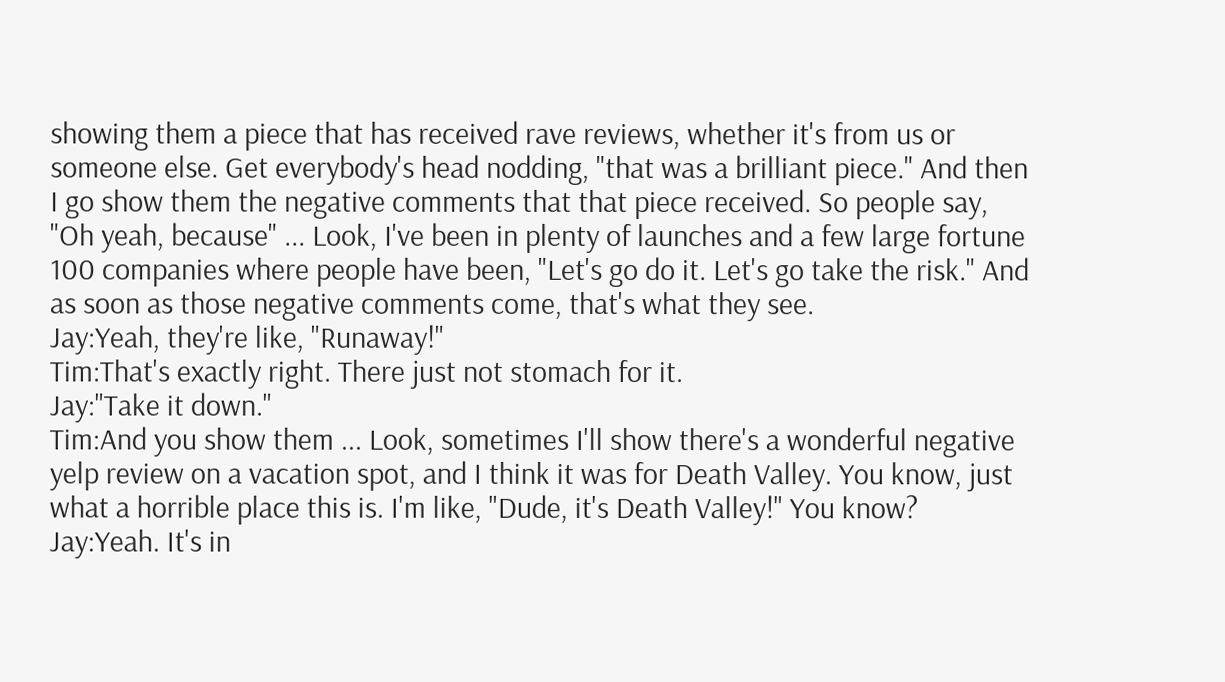showing them a piece that has received rave reviews, whether it's from us or someone else. Get everybody's head nodding, "that was a brilliant piece." And then I go show them the negative comments that that piece received. So people say, "Oh yeah, because" ... Look, I've been in plenty of launches and a few large fortune 100 companies where people have been, "Let's go do it. Let's go take the risk." And as soon as those negative comments come, that's what they see.
Jay:Yeah, they're like, "Runaway!"
Tim:That's exactly right. There just not stomach for it.
Jay:"Take it down."
Tim:And you show them ... Look, sometimes I'll show there's a wonderful negative yelp review on a vacation spot, and I think it was for Death Valley. You know, just what a horrible place this is. I'm like, "Dude, it's Death Valley!" You know?
Jay:Yeah. It's in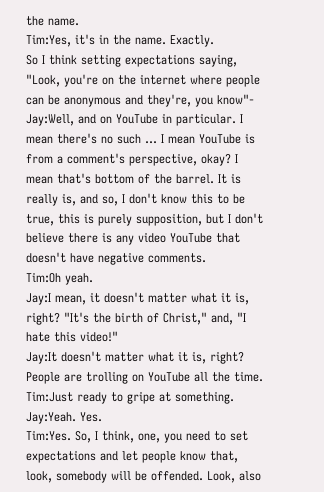the name.
Tim:Yes, it's in the name. Exactly.
So I think setting expectations saying, "Look, you're on the internet where people can be anonymous and they're, you know"-
Jay:Well, and on YouTube in particular. I mean there's no such ... I mean YouTube is from a comment's perspective, okay? I mean that's bottom of the barrel. It is really is, and so, I don't know this to be true, this is purely supposition, but I don't believe there is any video YouTube that doesn't have negative comments.
Tim:Oh yeah.
Jay:I mean, it doesn't matter what it is, right? "It's the birth of Christ," and, "I hate this video!"
Jay:It doesn't matter what it is, right? People are trolling on YouTube all the time.
Tim:Just ready to gripe at something.
Jay:Yeah. Yes.
Tim:Yes. So, I think, one, you need to set expectations and let people know that, look, somebody will be offended. Look, also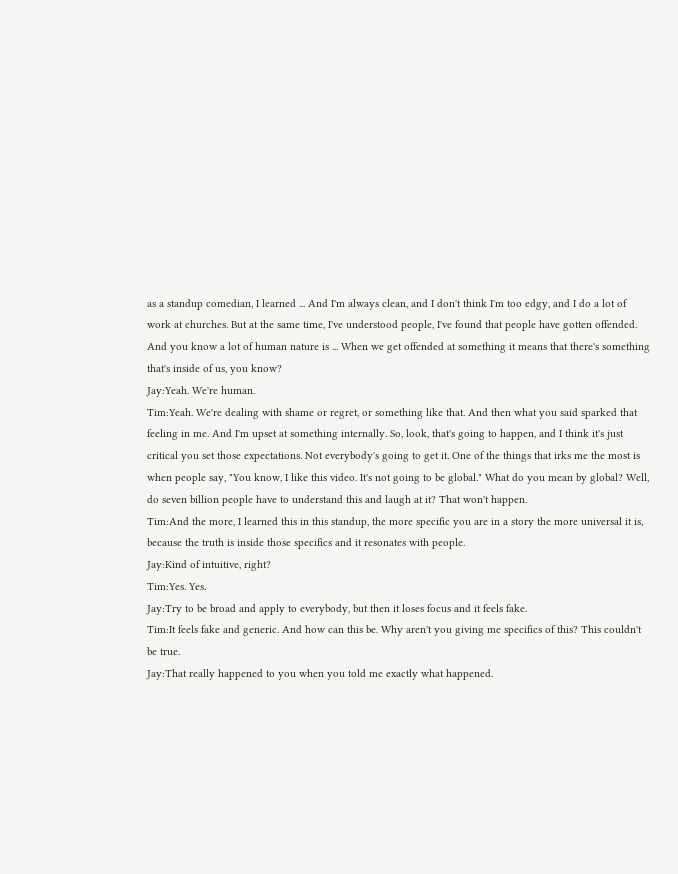as a standup comedian, I learned ... And I'm always clean, and I don't think I'm too edgy, and I do a lot of work at churches. But at the same time, I've understood people, I've found that people have gotten offended. And you know a lot of human nature is ... When we get offended at something it means that there's something that's inside of us, you know?
Jay:Yeah. We're human.
Tim:Yeah. We're dealing with shame or regret, or something like that. And then what you said sparked that feeling in me. And I'm upset at something internally. So, look, that's going to happen, and I think it's just critical you set those expectations. Not everybody's going to get it. One of the things that irks me the most is when people say, "You know, I like this video. It's not going to be global." What do you mean by global? Well, do seven billion people have to understand this and laugh at it? That won't happen.
Tim:And the more, I learned this in this standup, the more specific you are in a story the more universal it is, because the truth is inside those specifics and it resonates with people.
Jay:Kind of intuitive, right?
Tim:Yes. Yes.
Jay:Try to be broad and apply to everybody, but then it loses focus and it feels fake.
Tim:It feels fake and generic. And how can this be. Why aren't you giving me specifics of this? This couldn't be true.
Jay:That really happened to you when you told me exactly what happened.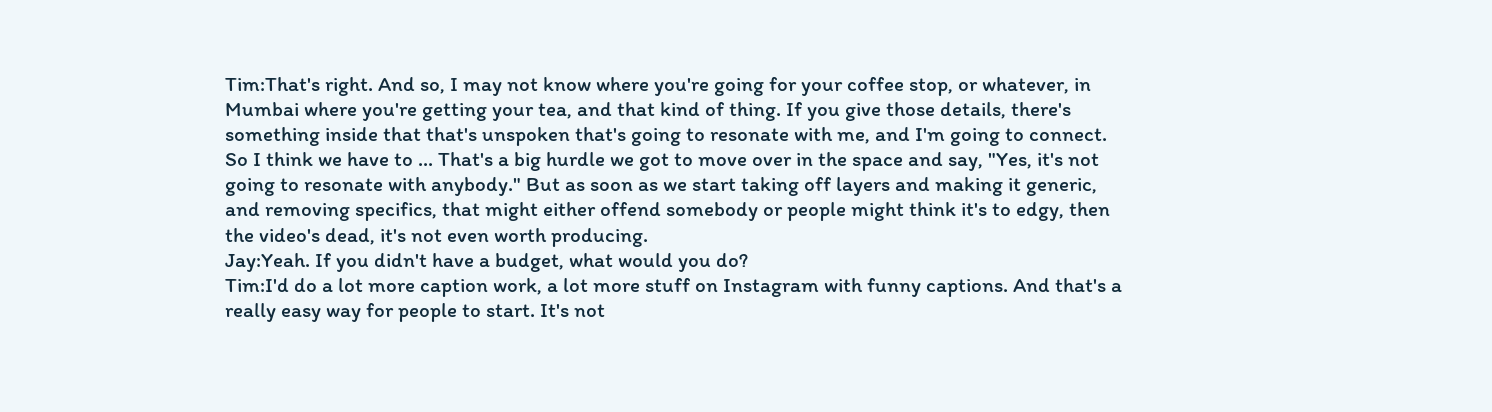Tim:That's right. And so, I may not know where you're going for your coffee stop, or whatever, in Mumbai where you're getting your tea, and that kind of thing. If you give those details, there's something inside that that's unspoken that's going to resonate with me, and I'm going to connect. So I think we have to ... That's a big hurdle we got to move over in the space and say, "Yes, it's not going to resonate with anybody." But as soon as we start taking off layers and making it generic, and removing specifics, that might either offend somebody or people might think it's to edgy, then the video's dead, it's not even worth producing.
Jay:Yeah. If you didn't have a budget, what would you do?
Tim:I'd do a lot more caption work, a lot more stuff on Instagram with funny captions. And that's a really easy way for people to start. It's not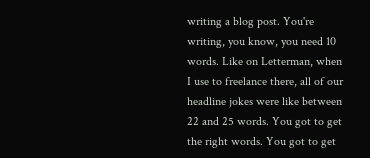writing a blog post. You're writing, you know, you need 10 words. Like on Letterman, when I use to freelance there, all of our headline jokes were like between 22 and 25 words. You got to get the right words. You got to get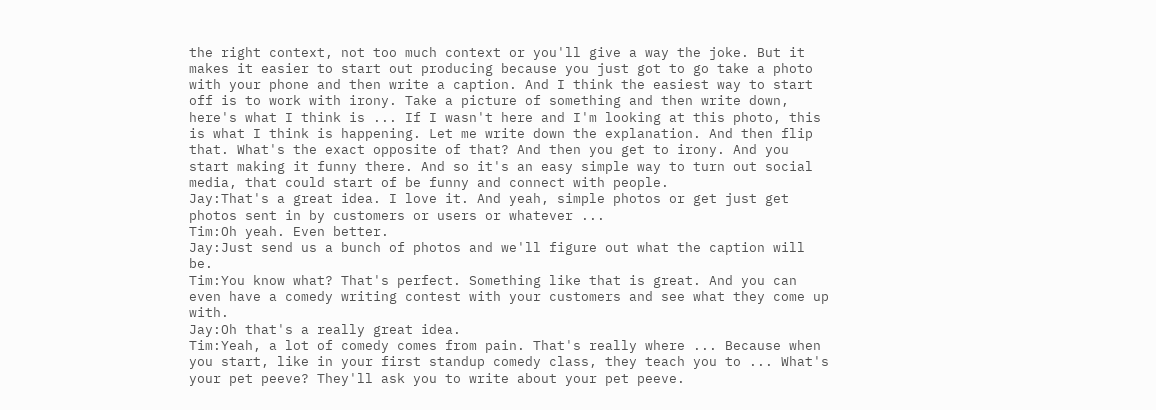the right context, not too much context or you'll give a way the joke. But it makes it easier to start out producing because you just got to go take a photo with your phone and then write a caption. And I think the easiest way to start off is to work with irony. Take a picture of something and then write down, here's what I think is ... If I wasn't here and I'm looking at this photo, this is what I think is happening. Let me write down the explanation. And then flip that. What's the exact opposite of that? And then you get to irony. And you start making it funny there. And so it's an easy simple way to turn out social media, that could start of be funny and connect with people.
Jay:That's a great idea. I love it. And yeah, simple photos or get just get photos sent in by customers or users or whatever ...
Tim:Oh yeah. Even better.
Jay:Just send us a bunch of photos and we'll figure out what the caption will be.
Tim:You know what? That's perfect. Something like that is great. And you can even have a comedy writing contest with your customers and see what they come up with.
Jay:Oh that's a really great idea.
Tim:Yeah, a lot of comedy comes from pain. That's really where ... Because when you start, like in your first standup comedy class, they teach you to ... What's your pet peeve? They'll ask you to write about your pet peeve.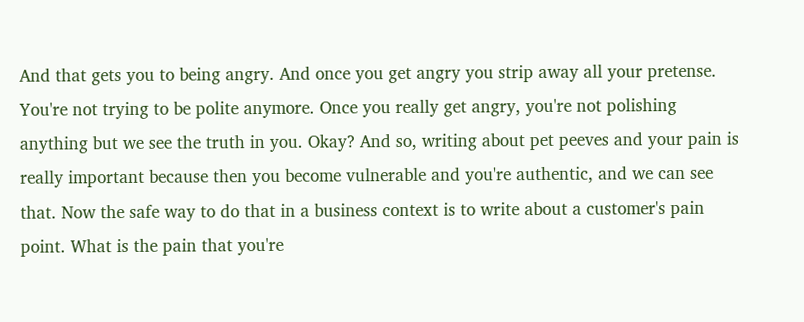And that gets you to being angry. And once you get angry you strip away all your pretense. You're not trying to be polite anymore. Once you really get angry, you're not polishing anything but we see the truth in you. Okay? And so, writing about pet peeves and your pain is really important because then you become vulnerable and you're authentic, and we can see that. Now the safe way to do that in a business context is to write about a customer's pain point. What is the pain that you're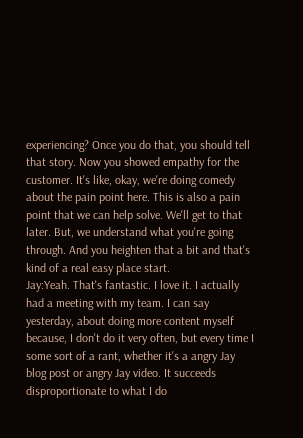experiencing? Once you do that, you should tell that story. Now you showed empathy for the customer. It's like, okay, we're doing comedy about the pain point here. This is also a pain point that we can help solve. We'll get to that later. But, we understand what you're going through. And you heighten that a bit and that's kind of a real easy place start.
Jay:Yeah. That's fantastic. I love it. I actually had a meeting with my team. I can say yesterday, about doing more content myself because, I don't do it very often, but every time I some sort of a rant, whether it's a angry Jay blog post or angry Jay video. It succeeds disproportionate to what I do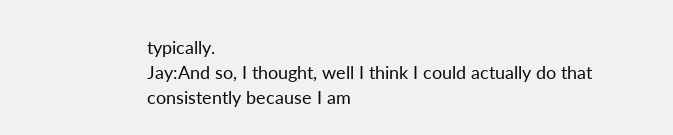typically.
Jay:And so, I thought, well I think I could actually do that consistently because I am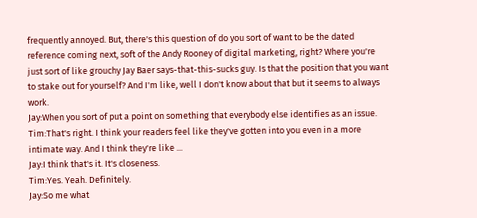frequently annoyed. But, there's this question of do you sort of want to be the dated reference coming next, soft of the Andy Rooney of digital marketing, right? Where you're just sort of like grouchy Jay Baer says-that-this-sucks guy. Is that the position that you want to stake out for yourself? And I'm like, well I don't know about that but it seems to always work.
Jay:When you sort of put a point on something that everybody else identifies as an issue.
Tim:That's right. I think your readers feel like they've gotten into you even in a more intimate way. And I think they're like ...
Jay:I think that's it. It's closeness.
Tim:Yes. Yeah. Definitely.
Jay:So me what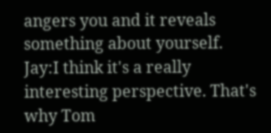angers you and it reveals something about yourself.
Jay:I think it's a really interesting perspective. That's why Tom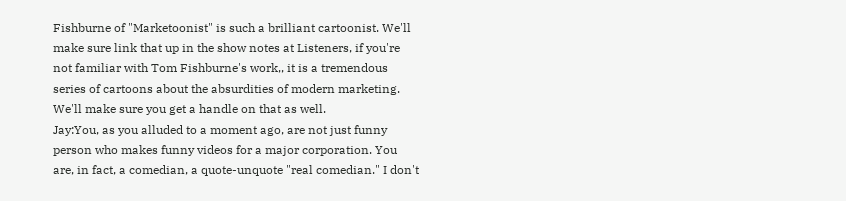Fishburne of "Marketoonist" is such a brilliant cartoonist. We'll make sure link that up in the show notes at Listeners, if you're not familiar with Tom Fishburne's work,, it is a tremendous series of cartoons about the absurdities of modern marketing. We'll make sure you get a handle on that as well.
Jay:You, as you alluded to a moment ago, are not just funny person who makes funny videos for a major corporation. You are, in fact, a comedian, a quote-unquote "real comedian." I don't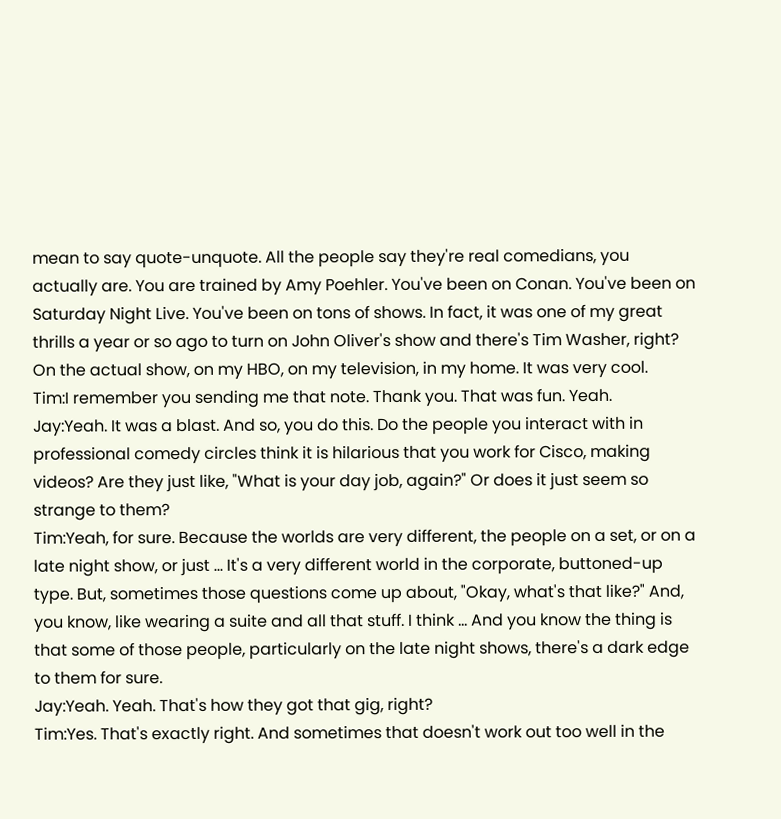mean to say quote-unquote. All the people say they're real comedians, you actually are. You are trained by Amy Poehler. You've been on Conan. You've been on Saturday Night Live. You've been on tons of shows. In fact, it was one of my great thrills a year or so ago to turn on John Oliver's show and there's Tim Washer, right? On the actual show, on my HBO, on my television, in my home. It was very cool.
Tim:I remember you sending me that note. Thank you. That was fun. Yeah.
Jay:Yeah. It was a blast. And so, you do this. Do the people you interact with in professional comedy circles think it is hilarious that you work for Cisco, making videos? Are they just like, "What is your day job, again?" Or does it just seem so strange to them?
Tim:Yeah, for sure. Because the worlds are very different, the people on a set, or on a late night show, or just ... It's a very different world in the corporate, buttoned-up type. But, sometimes those questions come up about, "Okay, what's that like?" And, you know, like wearing a suite and all that stuff. I think ... And you know the thing is that some of those people, particularly on the late night shows, there's a dark edge to them for sure.
Jay:Yeah. Yeah. That's how they got that gig, right?
Tim:Yes. That's exactly right. And sometimes that doesn't work out too well in the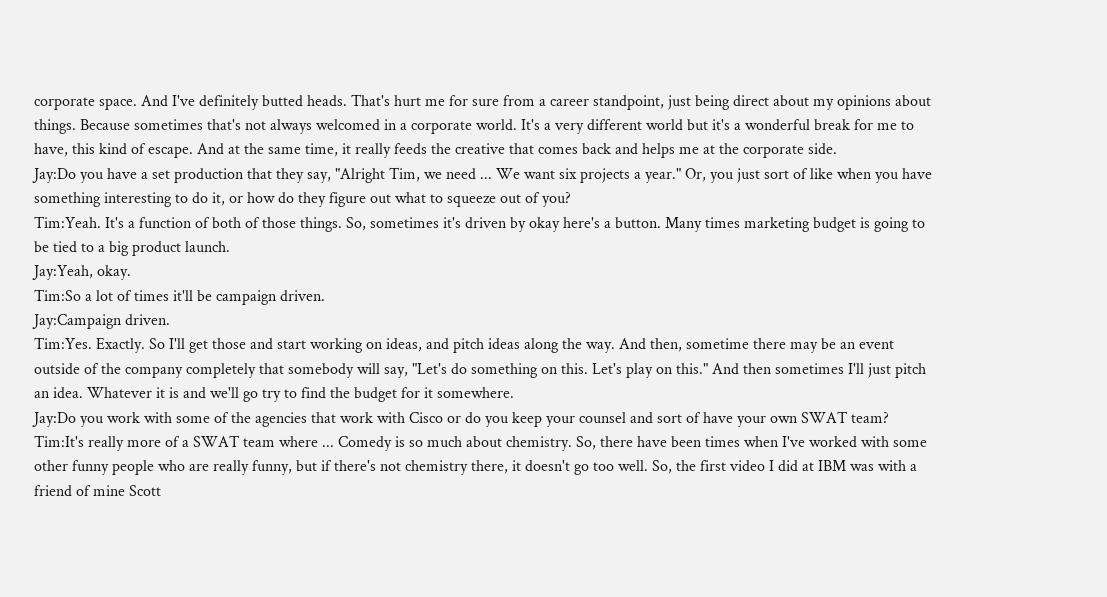corporate space. And I've definitely butted heads. That's hurt me for sure from a career standpoint, just being direct about my opinions about things. Because sometimes that's not always welcomed in a corporate world. It's a very different world but it's a wonderful break for me to have, this kind of escape. And at the same time, it really feeds the creative that comes back and helps me at the corporate side.
Jay:Do you have a set production that they say, "Alright Tim, we need ... We want six projects a year." Or, you just sort of like when you have something interesting to do it, or how do they figure out what to squeeze out of you?
Tim:Yeah. It's a function of both of those things. So, sometimes it's driven by okay here's a button. Many times marketing budget is going to be tied to a big product launch.
Jay:Yeah, okay.
Tim:So a lot of times it'll be campaign driven.
Jay:Campaign driven.
Tim:Yes. Exactly. So I'll get those and start working on ideas, and pitch ideas along the way. And then, sometime there may be an event outside of the company completely that somebody will say, "Let's do something on this. Let's play on this." And then sometimes I'll just pitch an idea. Whatever it is and we'll go try to find the budget for it somewhere.
Jay:Do you work with some of the agencies that work with Cisco or do you keep your counsel and sort of have your own SWAT team?
Tim:It's really more of a SWAT team where ... Comedy is so much about chemistry. So, there have been times when I've worked with some other funny people who are really funny, but if there's not chemistry there, it doesn't go too well. So, the first video I did at IBM was with a friend of mine Scott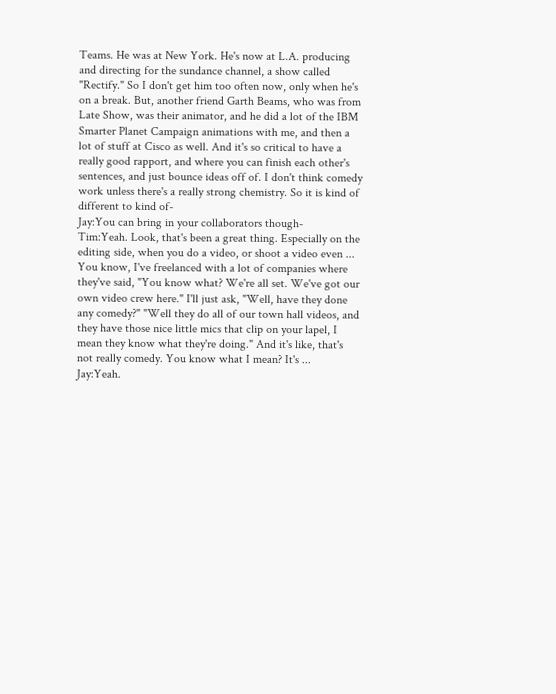Teams. He was at New York. He's now at L.A. producing and directing for the sundance channel, a show called "Rectify." So I don't get him too often now, only when he's on a break. But, another friend Garth Beams, who was from Late Show, was their animator, and he did a lot of the IBM Smarter Planet Campaign animations with me, and then a lot of stuff at Cisco as well. And it's so critical to have a really good rapport, and where you can finish each other's sentences, and just bounce ideas off of. I don't think comedy work unless there's a really strong chemistry. So it is kind of different to kind of-
Jay:You can bring in your collaborators though-
Tim:Yeah. Look, that's been a great thing. Especially on the editing side, when you do a video, or shoot a video even ... You know, I've freelanced with a lot of companies where they've said, "You know what? We're all set. We've got our own video crew here." I'll just ask, "Well, have they done any comedy?" "Well they do all of our town hall videos, and they have those nice little mics that clip on your lapel, I mean they know what they're doing." And it's like, that's not really comedy. You know what I mean? It's ...
Jay:Yeah.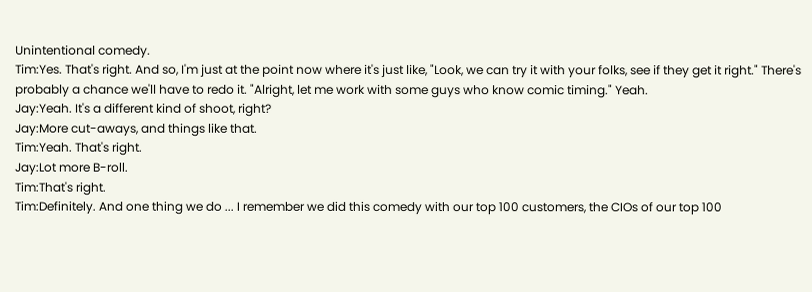Unintentional comedy.
Tim:Yes. That's right. And so, I'm just at the point now where it's just like, "Look, we can try it with your folks, see if they get it right." There's probably a chance we'll have to redo it. "Alright, let me work with some guys who know comic timing." Yeah.
Jay:Yeah. It's a different kind of shoot, right?
Jay:More cut-aways, and things like that.
Tim:Yeah. That's right.
Jay:Lot more B-roll.
Tim:That's right.
Tim:Definitely. And one thing we do ... I remember we did this comedy with our top 100 customers, the CIOs of our top 100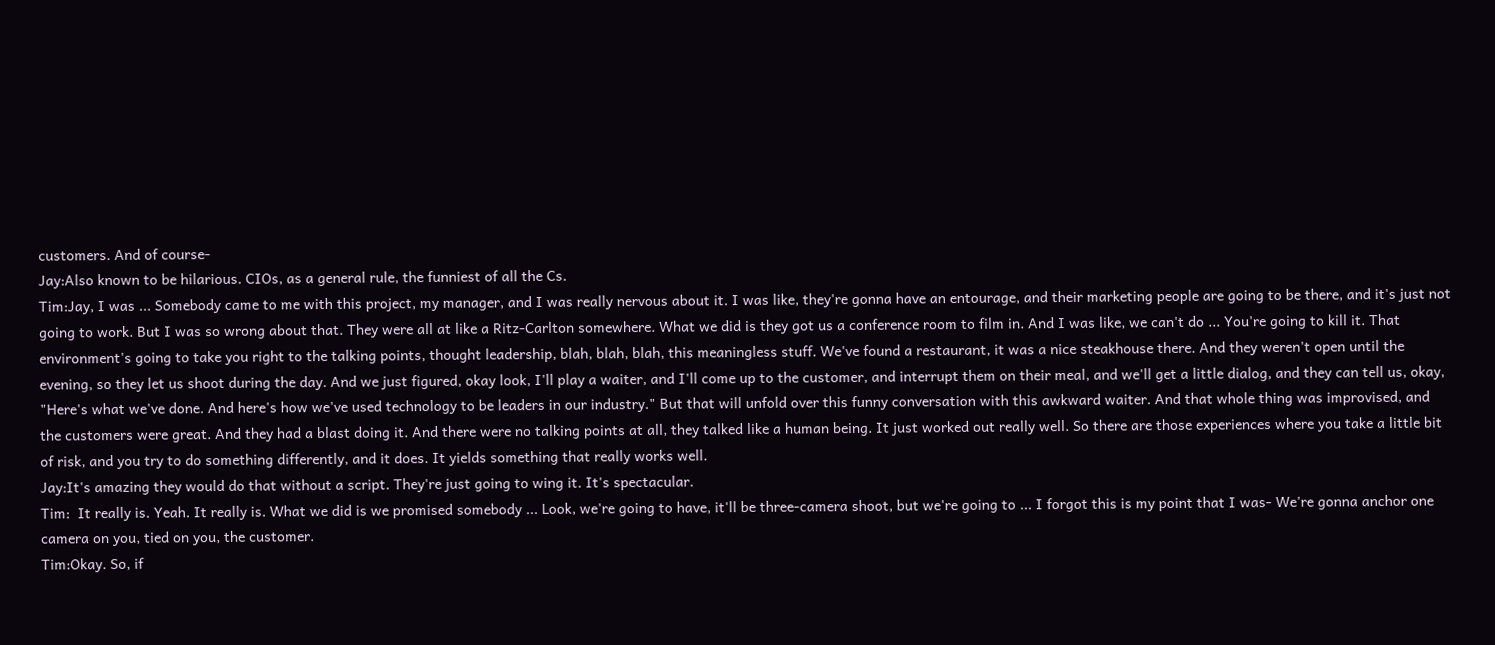customers. And of course-
Jay:Also known to be hilarious. CIOs, as a general rule, the funniest of all the Cs.
Tim:Jay, I was ... Somebody came to me with this project, my manager, and I was really nervous about it. I was like, they're gonna have an entourage, and their marketing people are going to be there, and it's just not going to work. But I was so wrong about that. They were all at like a Ritz-Carlton somewhere. What we did is they got us a conference room to film in. And I was like, we can't do ... You're going to kill it. That environment's going to take you right to the talking points, thought leadership, blah, blah, blah, this meaningless stuff. We've found a restaurant, it was a nice steakhouse there. And they weren't open until the evening, so they let us shoot during the day. And we just figured, okay look, I'll play a waiter, and I'll come up to the customer, and interrupt them on their meal, and we'll get a little dialog, and they can tell us, okay, "Here's what we've done. And here's how we've used technology to be leaders in our industry." But that will unfold over this funny conversation with this awkward waiter. And that whole thing was improvised, and the customers were great. And they had a blast doing it. And there were no talking points at all, they talked like a human being. It just worked out really well. So there are those experiences where you take a little bit of risk, and you try to do something differently, and it does. It yields something that really works well.
Jay:It's amazing they would do that without a script. They're just going to wing it. It's spectacular.
Tim:  It really is. Yeah. It really is. What we did is we promised somebody ... Look, we're going to have, it'll be three-camera shoot, but we're going to ... I forgot this is my point that I was- We're gonna anchor one camera on you, tied on you, the customer.
Tim:Okay. So, if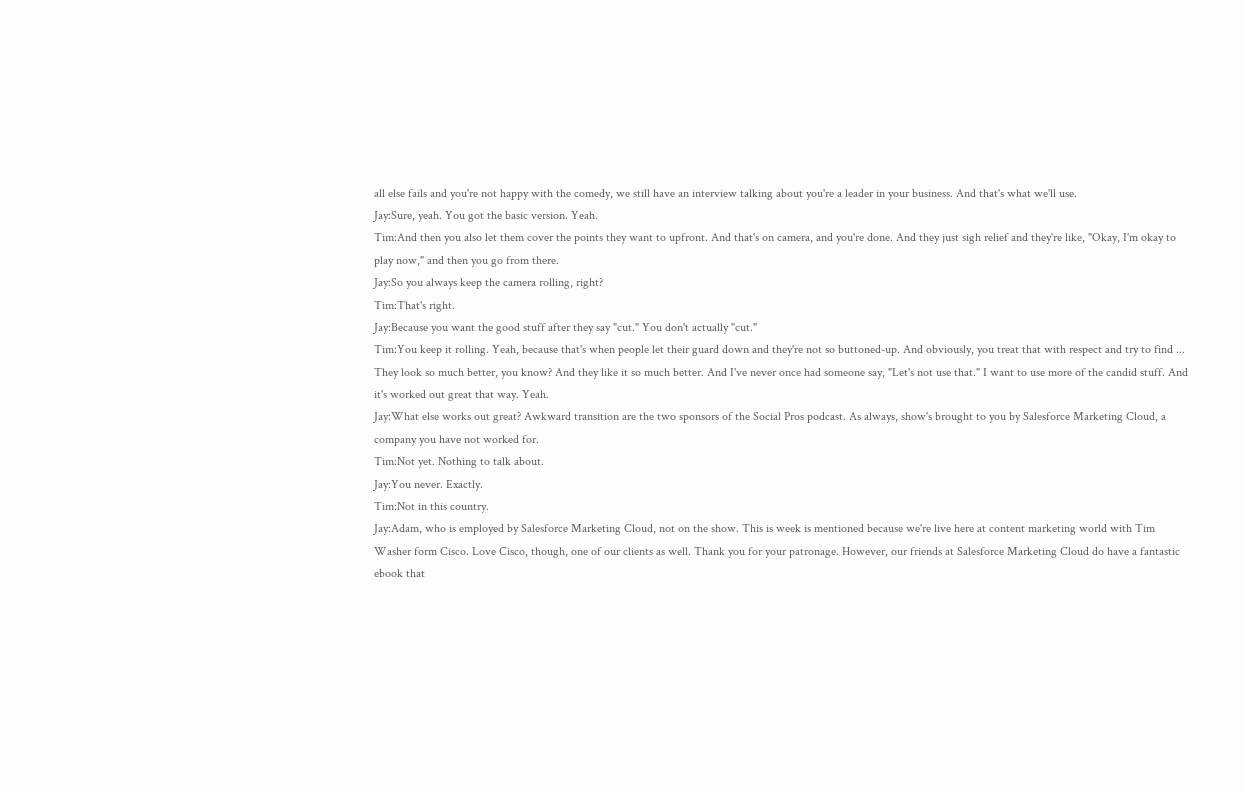all else fails and you're not happy with the comedy, we still have an interview talking about you're a leader in your business. And that's what we'll use.
Jay:Sure, yeah. You got the basic version. Yeah.
Tim:And then you also let them cover the points they want to upfront. And that's on camera, and you're done. And they just sigh relief and they're like, "Okay, I'm okay to play now," and then you go from there.
Jay:So you always keep the camera rolling, right?
Tim:That's right.
Jay:Because you want the good stuff after they say "cut." You don't actually "cut."
Tim:You keep it rolling. Yeah, because that's when people let their guard down and they're not so buttoned-up. And obviously, you treat that with respect and try to find ... They look so much better, you know? And they like it so much better. And I've never once had someone say, "Let's not use that." I want to use more of the candid stuff. And it's worked out great that way. Yeah.
Jay:What else works out great? Awkward transition are the two sponsors of the Social Pros podcast. As always, show's brought to you by Salesforce Marketing Cloud, a company you have not worked for.
Tim:Not yet. Nothing to talk about.
Jay:You never. Exactly.
Tim:Not in this country.
Jay:Adam, who is employed by Salesforce Marketing Cloud, not on the show. This is week is mentioned because we're live here at content marketing world with Tim Washer form Cisco. Love Cisco, though, one of our clients as well. Thank you for your patronage. However, our friends at Salesforce Marketing Cloud do have a fantastic ebook that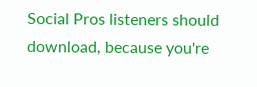Social Pros listeners should download, because you're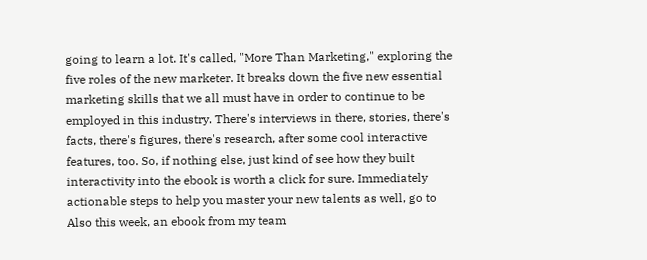going to learn a lot. It's called, "More Than Marketing," exploring the five roles of the new marketer. It breaks down the five new essential marketing skills that we all must have in order to continue to be employed in this industry. There's interviews in there, stories, there's facts, there's figures, there's research, after some cool interactive features, too. So, if nothing else, just kind of see how they built interactivity into the ebook is worth a click for sure. Immediately actionable steps to help you master your new talents as well, go to Also this week, an ebook from my team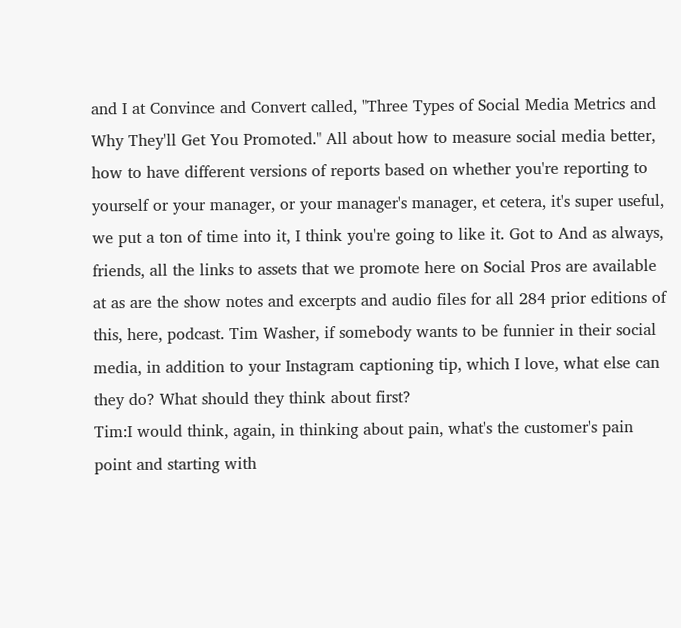and I at Convince and Convert called, "Three Types of Social Media Metrics and Why They'll Get You Promoted." All about how to measure social media better, how to have different versions of reports based on whether you're reporting to yourself or your manager, or your manager's manager, et cetera, it's super useful, we put a ton of time into it, I think you're going to like it. Got to And as always, friends, all the links to assets that we promote here on Social Pros are available at as are the show notes and excerpts and audio files for all 284 prior editions of this, here, podcast. Tim Washer, if somebody wants to be funnier in their social media, in addition to your Instagram captioning tip, which I love, what else can they do? What should they think about first?
Tim:I would think, again, in thinking about pain, what's the customer's pain point and starting with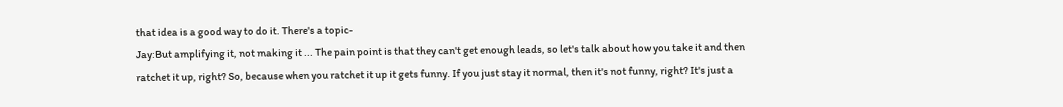that idea is a good way to do it. There's a topic-
Jay:But amplifying it, not making it ... The pain point is that they can't get enough leads, so let's talk about how you take it and then ratchet it up, right? So, because when you ratchet it up it gets funny. If you just stay it normal, then it's not funny, right? It's just a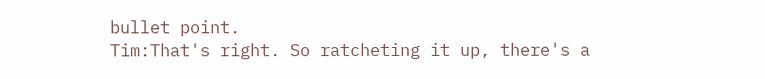bullet point.
Tim:That's right. So ratcheting it up, there's a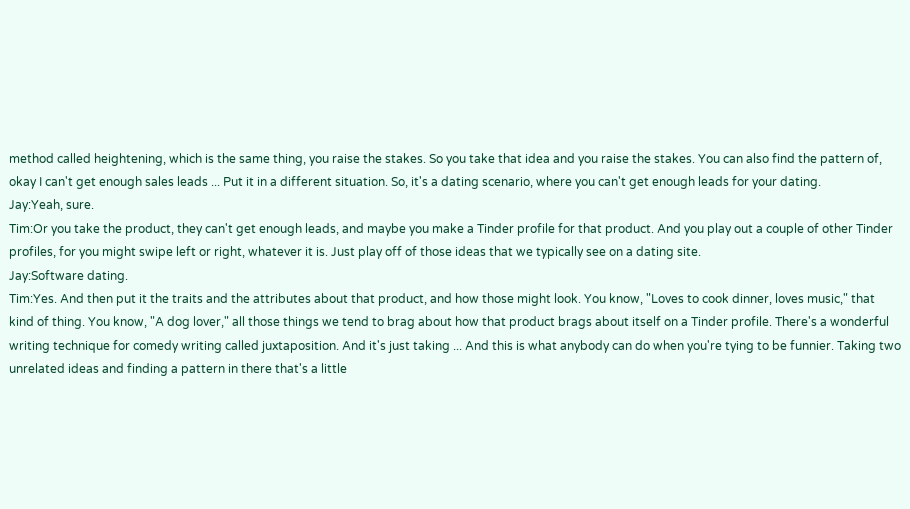method called heightening, which is the same thing, you raise the stakes. So you take that idea and you raise the stakes. You can also find the pattern of, okay I can't get enough sales leads ... Put it in a different situation. So, it's a dating scenario, where you can't get enough leads for your dating.
Jay:Yeah, sure.
Tim:Or you take the product, they can't get enough leads, and maybe you make a Tinder profile for that product. And you play out a couple of other Tinder profiles, for you might swipe left or right, whatever it is. Just play off of those ideas that we typically see on a dating site.
Jay:Software dating.
Tim:Yes. And then put it the traits and the attributes about that product, and how those might look. You know, "Loves to cook dinner, loves music," that kind of thing. You know, "A dog lover," all those things we tend to brag about how that product brags about itself on a Tinder profile. There's a wonderful writing technique for comedy writing called juxtaposition. And it's just taking ... And this is what anybody can do when you're tying to be funnier. Taking two unrelated ideas and finding a pattern in there that's a little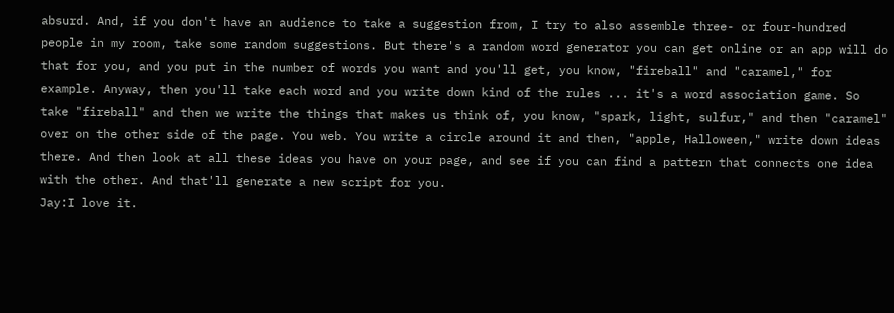absurd. And, if you don't have an audience to take a suggestion from, I try to also assemble three- or four-hundred people in my room, take some random suggestions. But there's a random word generator you can get online or an app will do that for you, and you put in the number of words you want and you'll get, you know, "fireball" and "caramel," for example. Anyway, then you'll take each word and you write down kind of the rules ... it's a word association game. So take "fireball" and then we write the things that makes us think of, you know, "spark, light, sulfur," and then "caramel" over on the other side of the page. You web. You write a circle around it and then, "apple, Halloween," write down ideas there. And then look at all these ideas you have on your page, and see if you can find a pattern that connects one idea with the other. And that'll generate a new script for you.
Jay:I love it.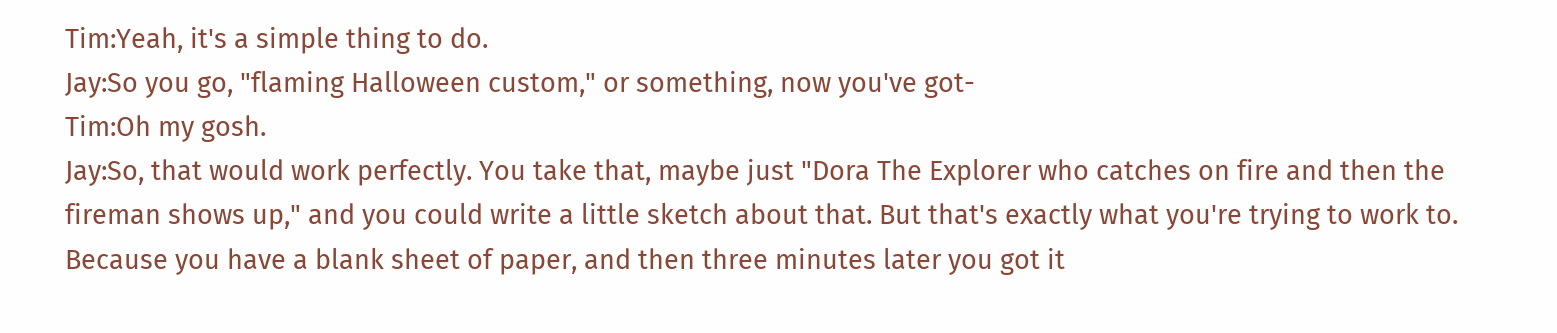Tim:Yeah, it's a simple thing to do.
Jay:So you go, "flaming Halloween custom," or something, now you've got-
Tim:Oh my gosh.
Jay:So, that would work perfectly. You take that, maybe just "Dora The Explorer who catches on fire and then the fireman shows up," and you could write a little sketch about that. But that's exactly what you're trying to work to. Because you have a blank sheet of paper, and then three minutes later you got it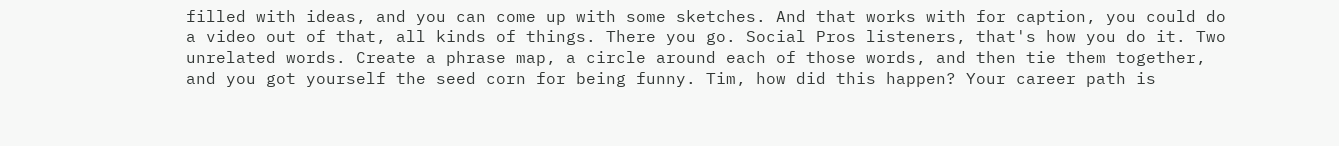filled with ideas, and you can come up with some sketches. And that works with for caption, you could do a video out of that, all kinds of things. There you go. Social Pros listeners, that's how you do it. Two unrelated words. Create a phrase map, a circle around each of those words, and then tie them together, and you got yourself the seed corn for being funny. Tim, how did this happen? Your career path is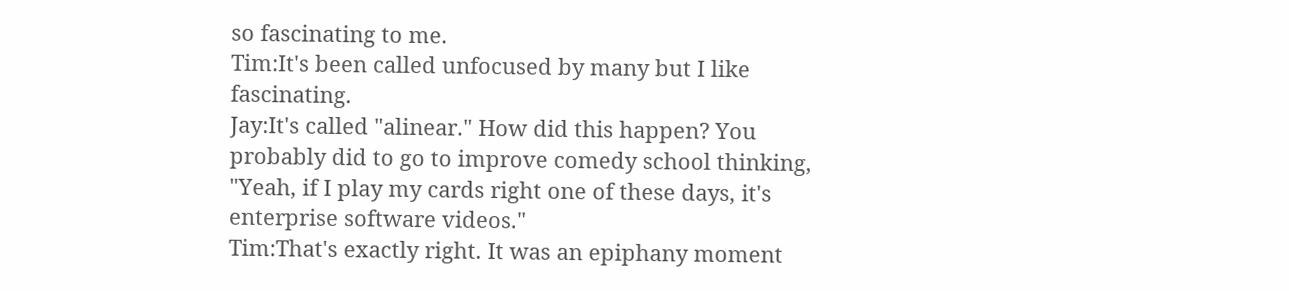so fascinating to me.
Tim:It's been called unfocused by many but I like fascinating.
Jay:It's called "alinear." How did this happen? You probably did to go to improve comedy school thinking, "Yeah, if I play my cards right one of these days, it's enterprise software videos."
Tim:That's exactly right. It was an epiphany moment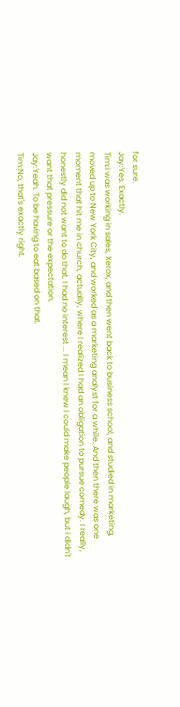for sure.
Jay:Yes. Exactly.
Tim:I was working in sales, Xerox, and then went back to business school, and studied in marketing, moved up to New York City, and worked as a marketing analyst for a while. And then there was one moment that hit me in church, actually, where I realized I had an obligation to pursue comedy. I really, honestly did not want to do that. I had no interest ... I mean I knew I could make people laugh, but I didn't want that pressure or the expectation.
Jay:Yeah. To be having to eat based on that.
Tim:No, that's exactly right.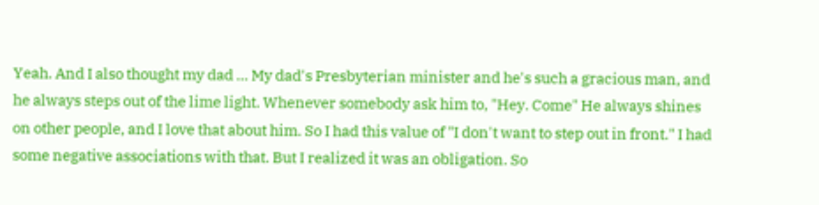Yeah. And I also thought my dad ... My dad's Presbyterian minister and he's such a gracious man, and he always steps out of the lime light. Whenever somebody ask him to, "Hey. Come" He always shines on other people, and I love that about him. So I had this value of "I don't want to step out in front." I had some negative associations with that. But I realized it was an obligation. So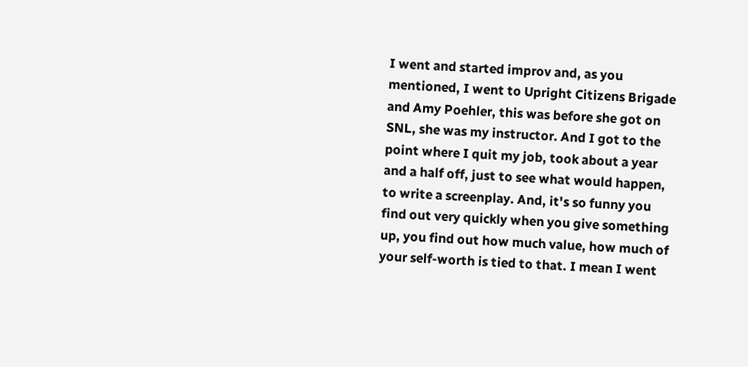I went and started improv and, as you mentioned, I went to Upright Citizens Brigade and Amy Poehler, this was before she got on SNL, she was my instructor. And I got to the point where I quit my job, took about a year and a half off, just to see what would happen, to write a screenplay. And, it's so funny you find out very quickly when you give something up, you find out how much value, how much of your self-worth is tied to that. I mean I went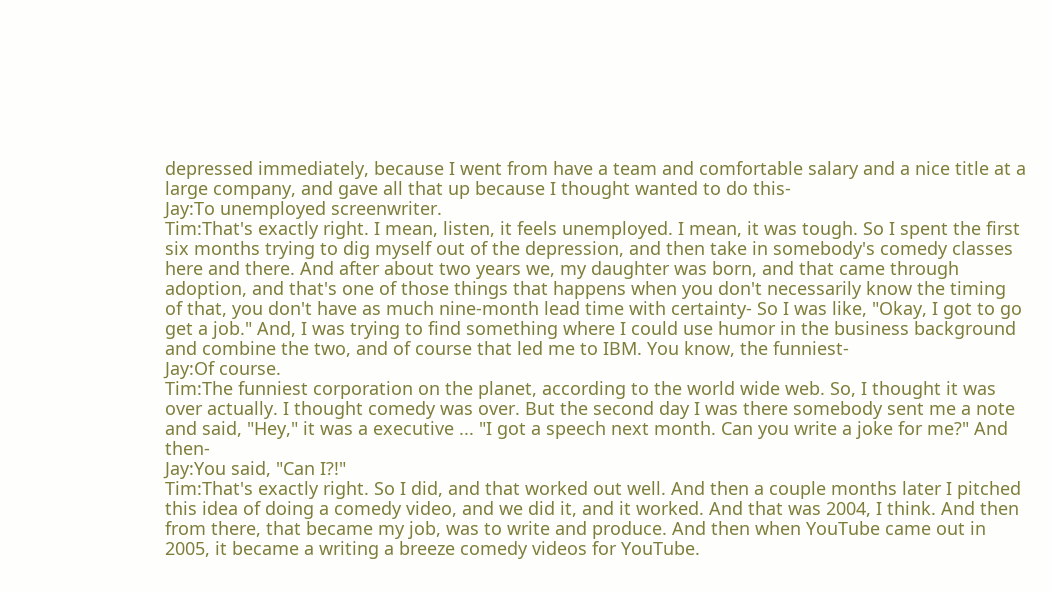depressed immediately, because I went from have a team and comfortable salary and a nice title at a large company, and gave all that up because I thought wanted to do this-
Jay:To unemployed screenwriter.
Tim:That's exactly right. I mean, listen, it feels unemployed. I mean, it was tough. So I spent the first six months trying to dig myself out of the depression, and then take in somebody's comedy classes here and there. And after about two years we, my daughter was born, and that came through adoption, and that's one of those things that happens when you don't necessarily know the timing of that, you don't have as much nine-month lead time with certainty- So I was like, "Okay, I got to go get a job." And, I was trying to find something where I could use humor in the business background and combine the two, and of course that led me to IBM. You know, the funniest-
Jay:Of course.
Tim:The funniest corporation on the planet, according to the world wide web. So, I thought it was over actually. I thought comedy was over. But the second day I was there somebody sent me a note and said, "Hey," it was a executive ... "I got a speech next month. Can you write a joke for me?" And then-
Jay:You said, "Can I?!"
Tim:That's exactly right. So I did, and that worked out well. And then a couple months later I pitched this idea of doing a comedy video, and we did it, and it worked. And that was 2004, I think. And then from there, that became my job, was to write and produce. And then when YouTube came out in 2005, it became a writing a breeze comedy videos for YouTube.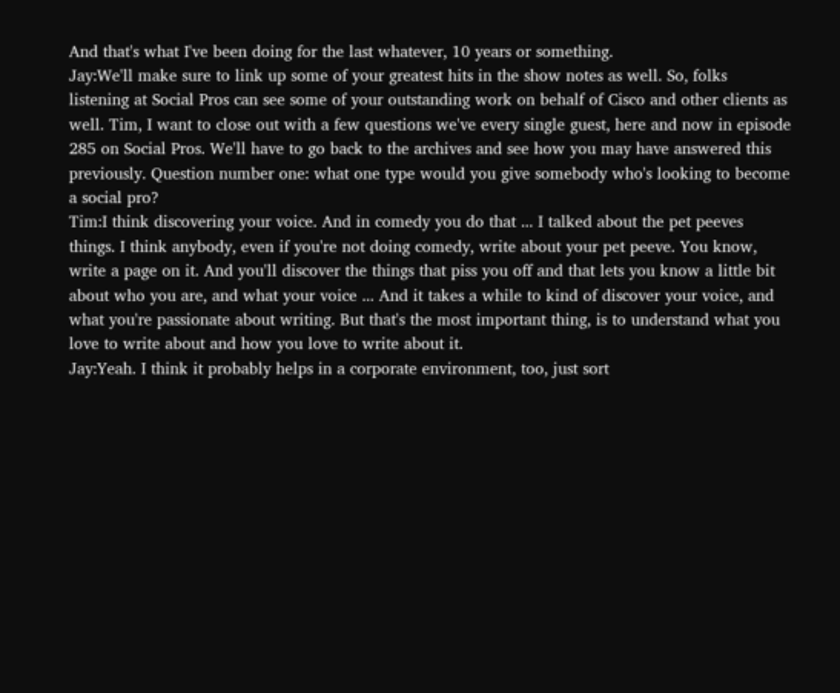And that's what I've been doing for the last whatever, 10 years or something.
Jay:We'll make sure to link up some of your greatest hits in the show notes as well. So, folks listening at Social Pros can see some of your outstanding work on behalf of Cisco and other clients as well. Tim, I want to close out with a few questions we've every single guest, here and now in episode 285 on Social Pros. We'll have to go back to the archives and see how you may have answered this previously. Question number one: what one type would you give somebody who's looking to become a social pro?
Tim:I think discovering your voice. And in comedy you do that ... I talked about the pet peeves things. I think anybody, even if you're not doing comedy, write about your pet peeve. You know, write a page on it. And you'll discover the things that piss you off and that lets you know a little bit about who you are, and what your voice ... And it takes a while to kind of discover your voice, and what you're passionate about writing. But that's the most important thing, is to understand what you love to write about and how you love to write about it.
Jay:Yeah. I think it probably helps in a corporate environment, too, just sort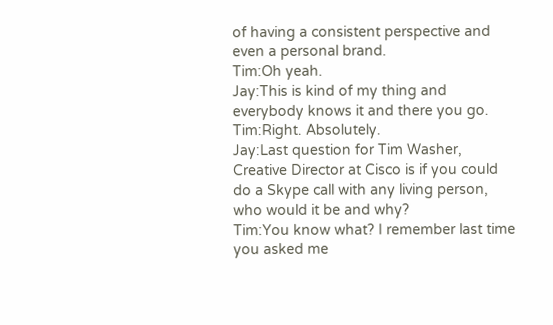of having a consistent perspective and even a personal brand.
Tim:Oh yeah.
Jay:This is kind of my thing and everybody knows it and there you go.
Tim:Right. Absolutely.
Jay:Last question for Tim Washer, Creative Director at Cisco is if you could do a Skype call with any living person, who would it be and why?
Tim:You know what? I remember last time you asked me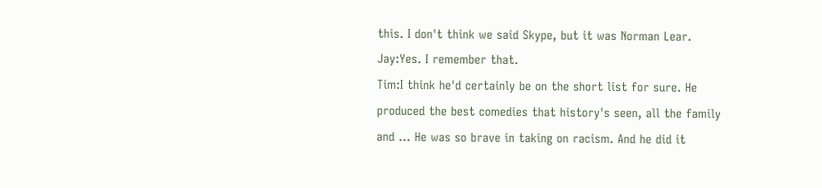this. I don't think we said Skype, but it was Norman Lear.
Jay:Yes. I remember that.
Tim:I think he'd certainly be on the short list for sure. He produced the best comedies that history's seen, all the family and ... He was so brave in taking on racism. And he did it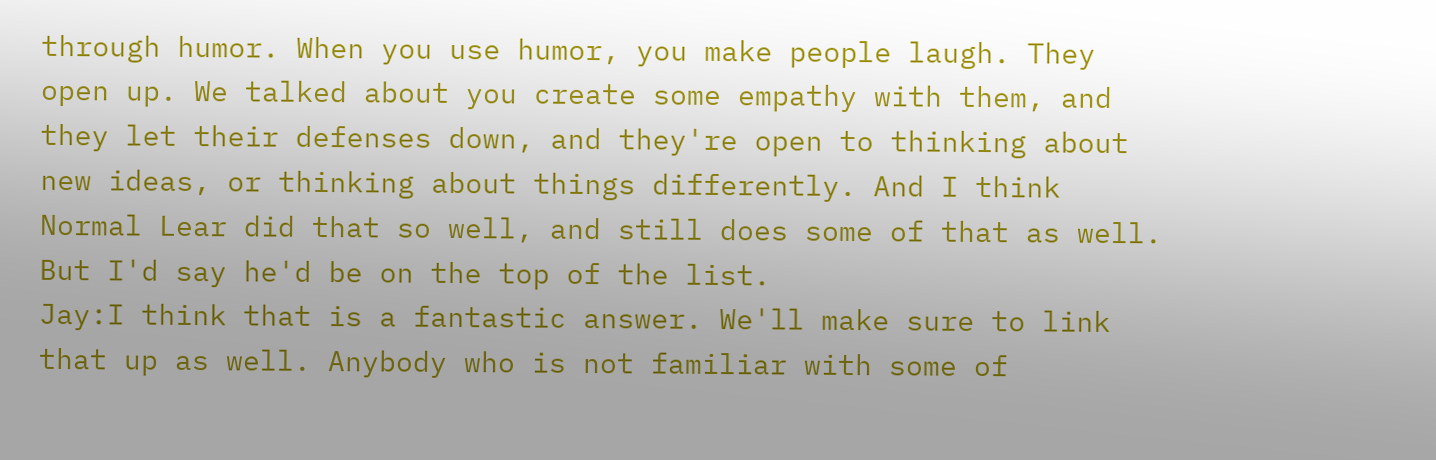through humor. When you use humor, you make people laugh. They open up. We talked about you create some empathy with them, and they let their defenses down, and they're open to thinking about new ideas, or thinking about things differently. And I think Normal Lear did that so well, and still does some of that as well. But I'd say he'd be on the top of the list.
Jay:I think that is a fantastic answer. We'll make sure to link that up as well. Anybody who is not familiar with some of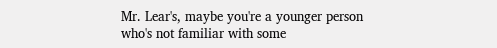Mr. Lear's, maybe you're a younger person who's not familiar with some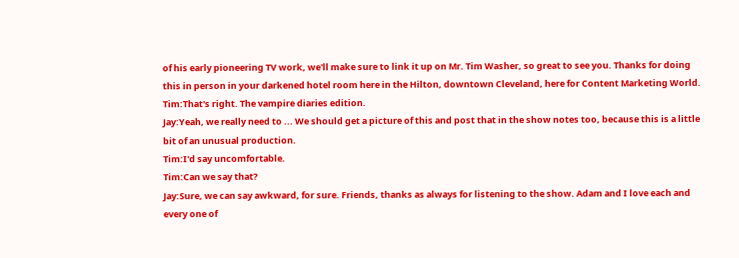of his early pioneering TV work, we'll make sure to link it up on Mr. Tim Washer, so great to see you. Thanks for doing this in person in your darkened hotel room here in the Hilton, downtown Cleveland, here for Content Marketing World.
Tim:That's right. The vampire diaries edition.
Jay:Yeah, we really need to ... We should get a picture of this and post that in the show notes too, because this is a little bit of an unusual production.
Tim:I'd say uncomfortable.
Tim:Can we say that?
Jay:Sure, we can say awkward, for sure. Friends, thanks as always for listening to the show. Adam and I love each and every one of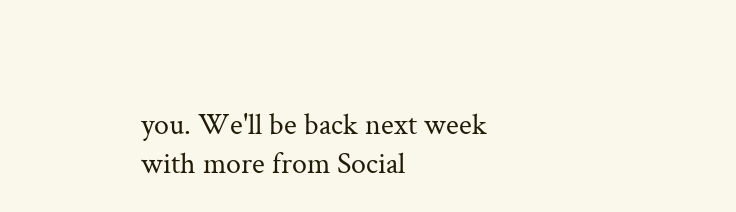you. We'll be back next week with more from Social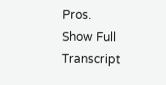Pros.
Show Full Transcript